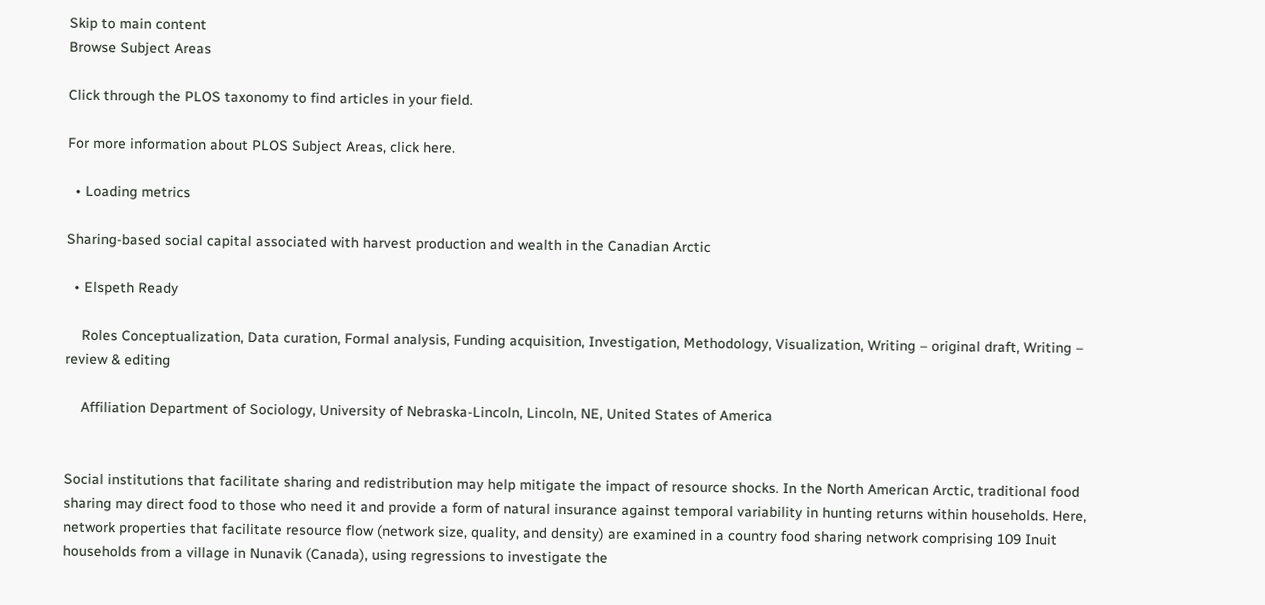Skip to main content
Browse Subject Areas

Click through the PLOS taxonomy to find articles in your field.

For more information about PLOS Subject Areas, click here.

  • Loading metrics

Sharing-based social capital associated with harvest production and wealth in the Canadian Arctic

  • Elspeth Ready

    Roles Conceptualization, Data curation, Formal analysis, Funding acquisition, Investigation, Methodology, Visualization, Writing – original draft, Writing – review & editing

    Affiliation Department of Sociology, University of Nebraska-Lincoln, Lincoln, NE, United States of America


Social institutions that facilitate sharing and redistribution may help mitigate the impact of resource shocks. In the North American Arctic, traditional food sharing may direct food to those who need it and provide a form of natural insurance against temporal variability in hunting returns within households. Here, network properties that facilitate resource flow (network size, quality, and density) are examined in a country food sharing network comprising 109 Inuit households from a village in Nunavik (Canada), using regressions to investigate the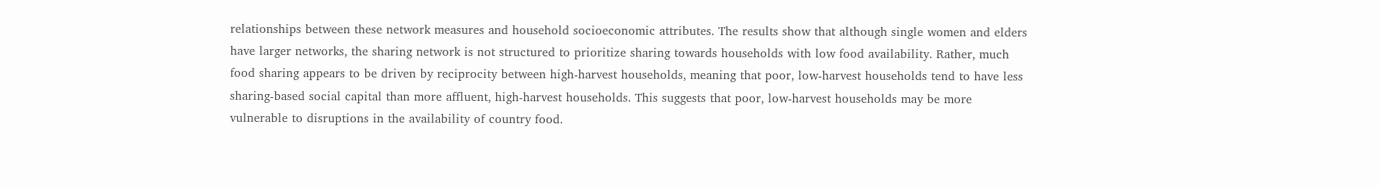relationships between these network measures and household socioeconomic attributes. The results show that although single women and elders have larger networks, the sharing network is not structured to prioritize sharing towards households with low food availability. Rather, much food sharing appears to be driven by reciprocity between high-harvest households, meaning that poor, low-harvest households tend to have less sharing-based social capital than more affluent, high-harvest households. This suggests that poor, low-harvest households may be more vulnerable to disruptions in the availability of country food.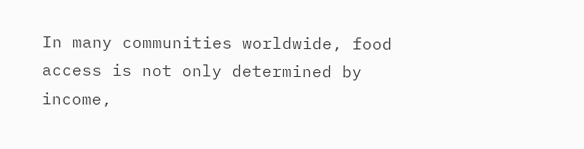In many communities worldwide, food access is not only determined by income,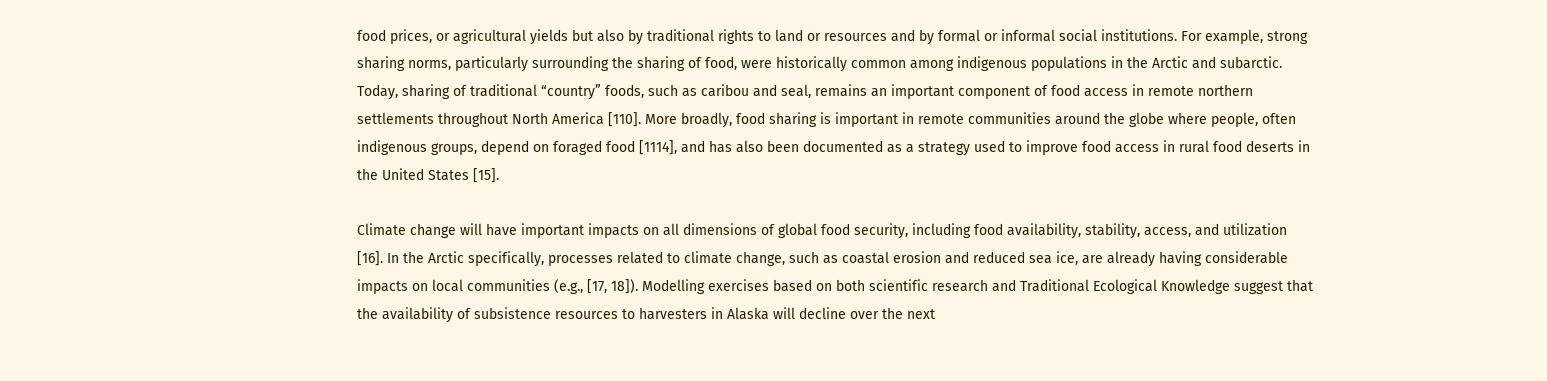food prices, or agricultural yields but also by traditional rights to land or resources and by formal or informal social institutions. For example, strong sharing norms, particularly surrounding the sharing of food, were historically common among indigenous populations in the Arctic and subarctic. Today, sharing of traditional “country” foods, such as caribou and seal, remains an important component of food access in remote northern settlements throughout North America [110]. More broadly, food sharing is important in remote communities around the globe where people, often indigenous groups, depend on foraged food [1114], and has also been documented as a strategy used to improve food access in rural food deserts in the United States [15].

Climate change will have important impacts on all dimensions of global food security, including food availability, stability, access, and utilization [16]. In the Arctic specifically, processes related to climate change, such as coastal erosion and reduced sea ice, are already having considerable impacts on local communities (e.g., [17, 18]). Modelling exercises based on both scientific research and Traditional Ecological Knowledge suggest that the availability of subsistence resources to harvesters in Alaska will decline over the next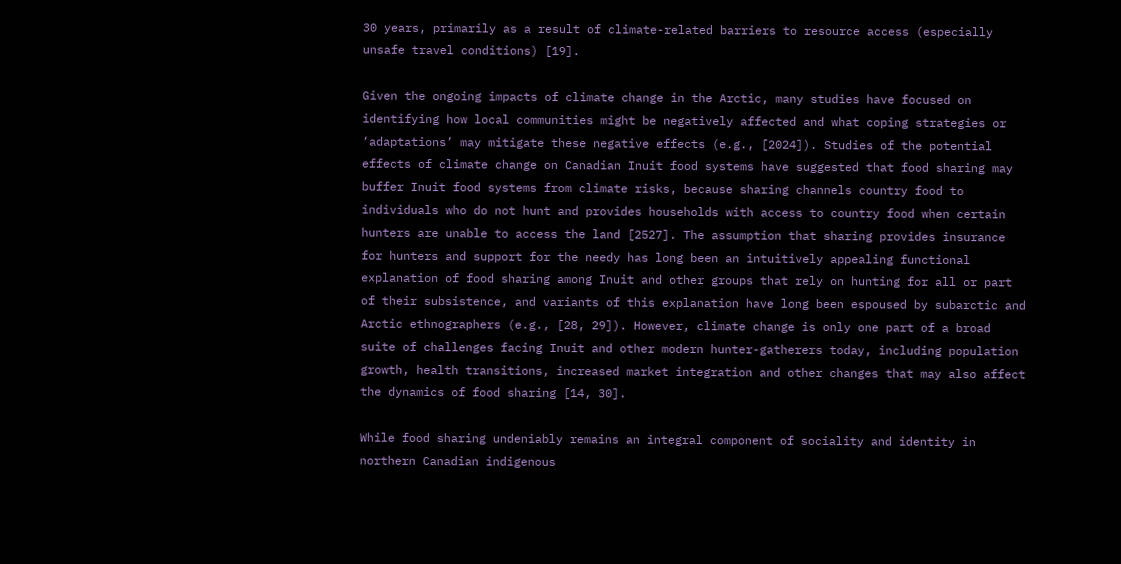30 years, primarily as a result of climate-related barriers to resource access (especially unsafe travel conditions) [19].

Given the ongoing impacts of climate change in the Arctic, many studies have focused on identifying how local communities might be negatively affected and what coping strategies or ‘adaptations’ may mitigate these negative effects (e.g., [2024]). Studies of the potential effects of climate change on Canadian Inuit food systems have suggested that food sharing may buffer Inuit food systems from climate risks, because sharing channels country food to individuals who do not hunt and provides households with access to country food when certain hunters are unable to access the land [2527]. The assumption that sharing provides insurance for hunters and support for the needy has long been an intuitively appealing functional explanation of food sharing among Inuit and other groups that rely on hunting for all or part of their subsistence, and variants of this explanation have long been espoused by subarctic and Arctic ethnographers (e.g., [28, 29]). However, climate change is only one part of a broad suite of challenges facing Inuit and other modern hunter-gatherers today, including population growth, health transitions, increased market integration and other changes that may also affect the dynamics of food sharing [14, 30].

While food sharing undeniably remains an integral component of sociality and identity in northern Canadian indigenous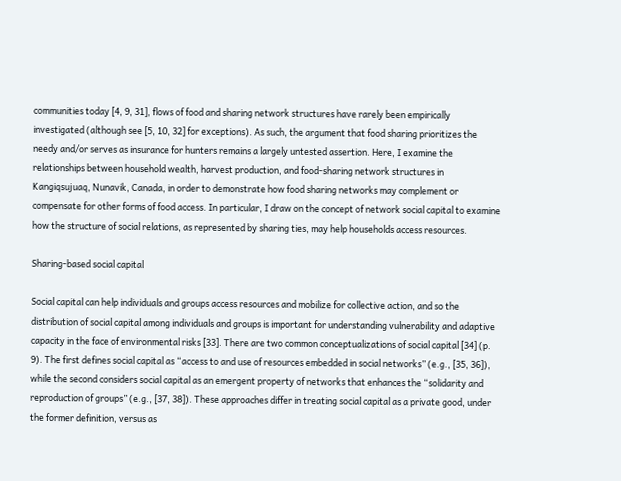communities today [4, 9, 31], flows of food and sharing network structures have rarely been empirically investigated (although see [5, 10, 32] for exceptions). As such, the argument that food sharing prioritizes the needy and/or serves as insurance for hunters remains a largely untested assertion. Here, I examine the relationships between household wealth, harvest production, and food-sharing network structures in Kangiqsujuaq, Nunavik, Canada, in order to demonstrate how food sharing networks may complement or compensate for other forms of food access. In particular, I draw on the concept of network social capital to examine how the structure of social relations, as represented by sharing ties, may help households access resources.

Sharing-based social capital

Social capital can help individuals and groups access resources and mobilize for collective action, and so the distribution of social capital among individuals and groups is important for understanding vulnerability and adaptive capacity in the face of environmental risks [33]. There are two common conceptualizations of social capital [34] (p. 9). The first defines social capital as “access to and use of resources embedded in social networks” (e.g., [35, 36]), while the second considers social capital as an emergent property of networks that enhances the “solidarity and reproduction of groups” (e.g., [37, 38]). These approaches differ in treating social capital as a private good, under the former definition, versus as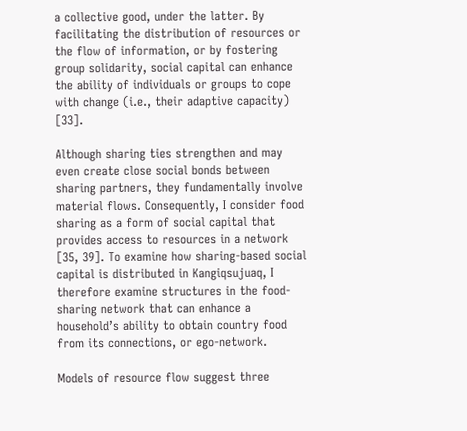a collective good, under the latter. By facilitating the distribution of resources or the flow of information, or by fostering group solidarity, social capital can enhance the ability of individuals or groups to cope with change (i.e., their adaptive capacity) [33].

Although sharing ties strengthen and may even create close social bonds between sharing partners, they fundamentally involve material flows. Consequently, I consider food sharing as a form of social capital that provides access to resources in a network [35, 39]. To examine how sharing-based social capital is distributed in Kangiqsujuaq, I therefore examine structures in the food-sharing network that can enhance a household’s ability to obtain country food from its connections, or ego-network.

Models of resource flow suggest three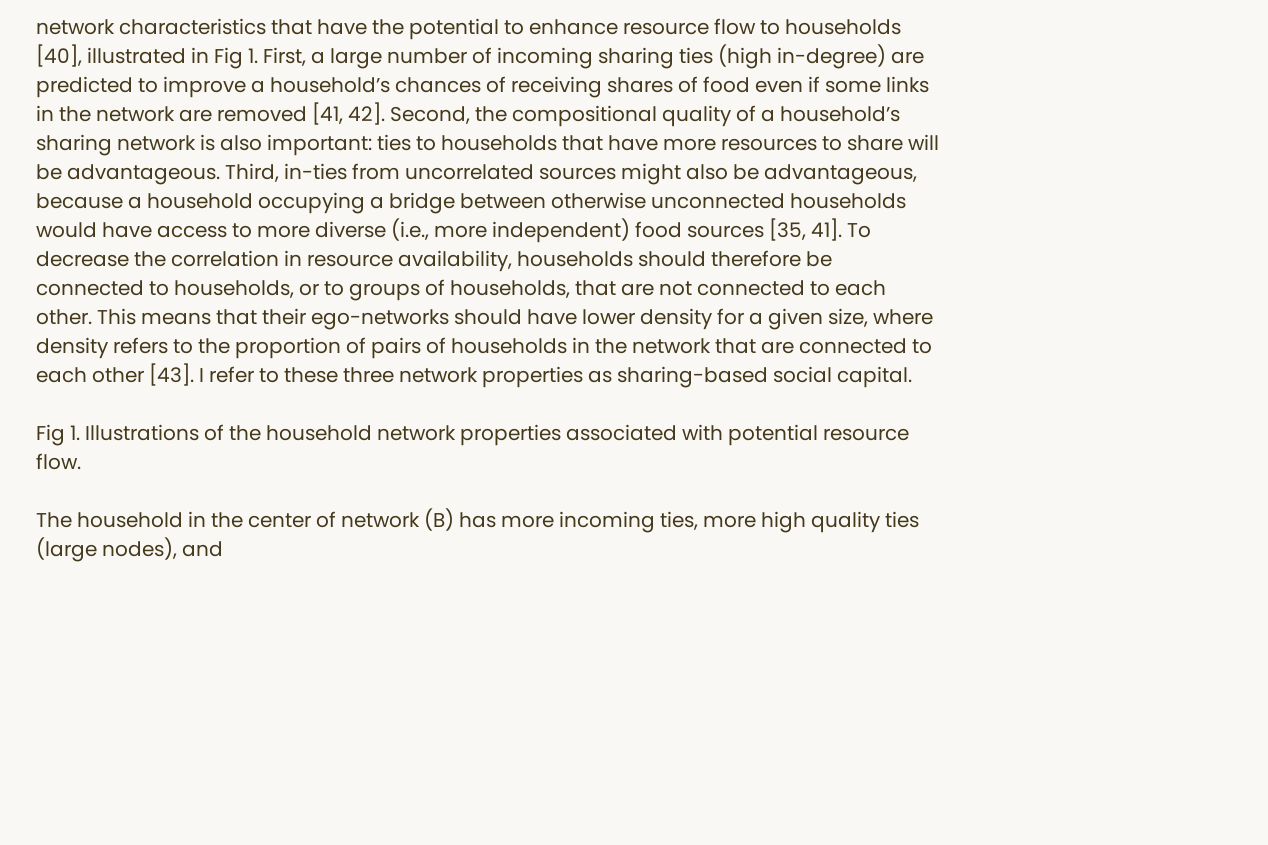network characteristics that have the potential to enhance resource flow to households [40], illustrated in Fig 1. First, a large number of incoming sharing ties (high in-degree) are predicted to improve a household’s chances of receiving shares of food even if some links in the network are removed [41, 42]. Second, the compositional quality of a household’s sharing network is also important: ties to households that have more resources to share will be advantageous. Third, in-ties from uncorrelated sources might also be advantageous, because a household occupying a bridge between otherwise unconnected households would have access to more diverse (i.e., more independent) food sources [35, 41]. To decrease the correlation in resource availability, households should therefore be connected to households, or to groups of households, that are not connected to each other. This means that their ego-networks should have lower density for a given size, where density refers to the proportion of pairs of households in the network that are connected to each other [43]. I refer to these three network properties as sharing-based social capital.

Fig 1. Illustrations of the household network properties associated with potential resource flow.

The household in the center of network (B) has more incoming ties, more high quality ties (large nodes), and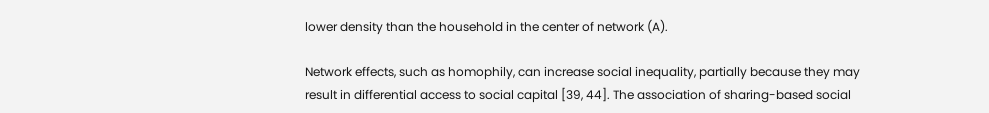lower density than the household in the center of network (A).

Network effects, such as homophily, can increase social inequality, partially because they may result in differential access to social capital [39, 44]. The association of sharing-based social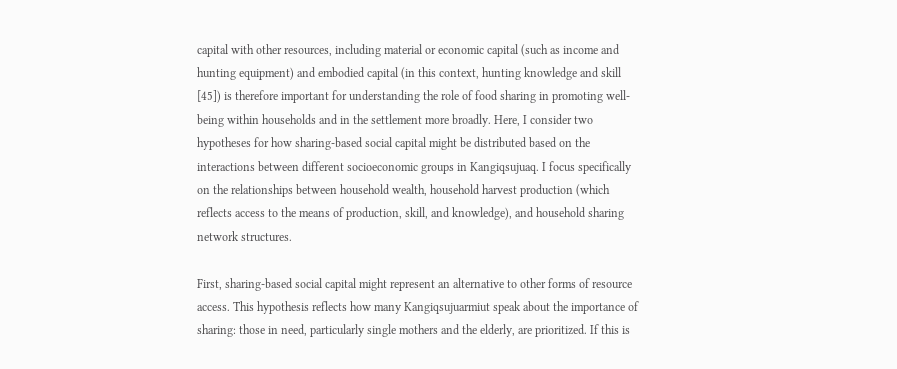capital with other resources, including material or economic capital (such as income and hunting equipment) and embodied capital (in this context, hunting knowledge and skill [45]) is therefore important for understanding the role of food sharing in promoting well-being within households and in the settlement more broadly. Here, I consider two hypotheses for how sharing-based social capital might be distributed based on the interactions between different socioeconomic groups in Kangiqsujuaq. I focus specifically on the relationships between household wealth, household harvest production (which reflects access to the means of production, skill, and knowledge), and household sharing network structures.

First, sharing-based social capital might represent an alternative to other forms of resource access. This hypothesis reflects how many Kangiqsujuarmiut speak about the importance of sharing: those in need, particularly single mothers and the elderly, are prioritized. If this is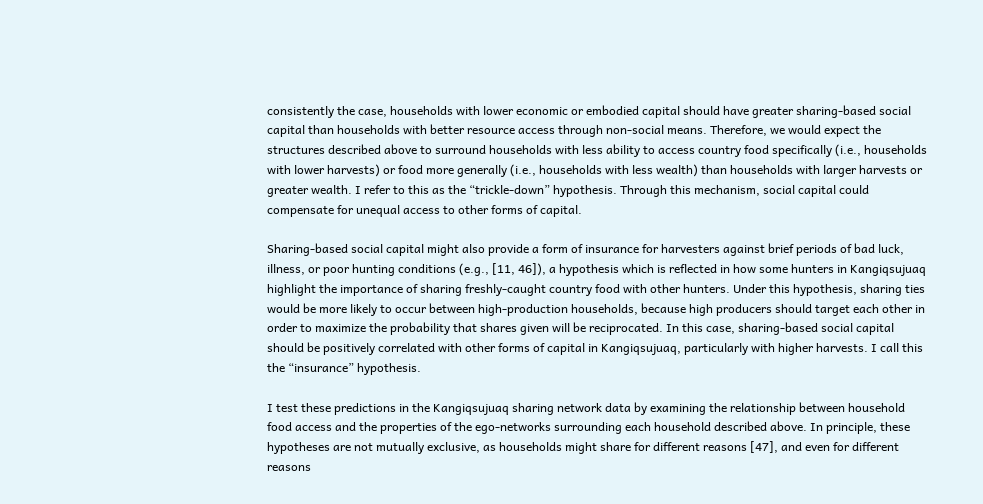consistently the case, households with lower economic or embodied capital should have greater sharing-based social capital than households with better resource access through non-social means. Therefore, we would expect the structures described above to surround households with less ability to access country food specifically (i.e., households with lower harvests) or food more generally (i.e., households with less wealth) than households with larger harvests or greater wealth. I refer to this as the “trickle-down” hypothesis. Through this mechanism, social capital could compensate for unequal access to other forms of capital.

Sharing-based social capital might also provide a form of insurance for harvesters against brief periods of bad luck, illness, or poor hunting conditions (e.g., [11, 46]), a hypothesis which is reflected in how some hunters in Kangiqsujuaq highlight the importance of sharing freshly-caught country food with other hunters. Under this hypothesis, sharing ties would be more likely to occur between high-production households, because high producers should target each other in order to maximize the probability that shares given will be reciprocated. In this case, sharing-based social capital should be positively correlated with other forms of capital in Kangiqsujuaq, particularly with higher harvests. I call this the “insurance” hypothesis.

I test these predictions in the Kangiqsujuaq sharing network data by examining the relationship between household food access and the properties of the ego-networks surrounding each household described above. In principle, these hypotheses are not mutually exclusive, as households might share for different reasons [47], and even for different reasons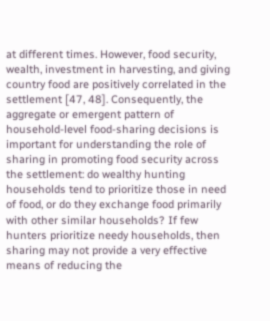at different times. However, food security, wealth, investment in harvesting, and giving country food are positively correlated in the settlement [47, 48]. Consequently, the aggregate or emergent pattern of household-level food-sharing decisions is important for understanding the role of sharing in promoting food security across the settlement: do wealthy hunting households tend to prioritize those in need of food, or do they exchange food primarily with other similar households? If few hunters prioritize needy households, then sharing may not provide a very effective means of reducing the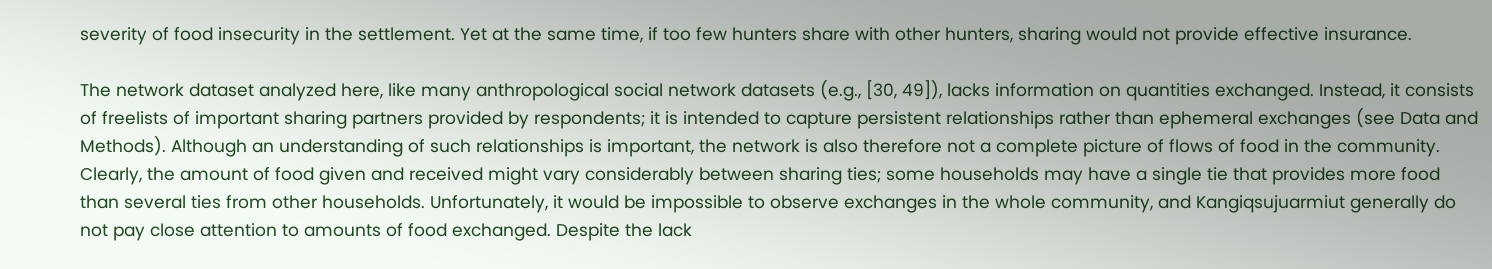severity of food insecurity in the settlement. Yet at the same time, if too few hunters share with other hunters, sharing would not provide effective insurance.

The network dataset analyzed here, like many anthropological social network datasets (e.g., [30, 49]), lacks information on quantities exchanged. Instead, it consists of freelists of important sharing partners provided by respondents; it is intended to capture persistent relationships rather than ephemeral exchanges (see Data and Methods). Although an understanding of such relationships is important, the network is also therefore not a complete picture of flows of food in the community. Clearly, the amount of food given and received might vary considerably between sharing ties; some households may have a single tie that provides more food than several ties from other households. Unfortunately, it would be impossible to observe exchanges in the whole community, and Kangiqsujuarmiut generally do not pay close attention to amounts of food exchanged. Despite the lack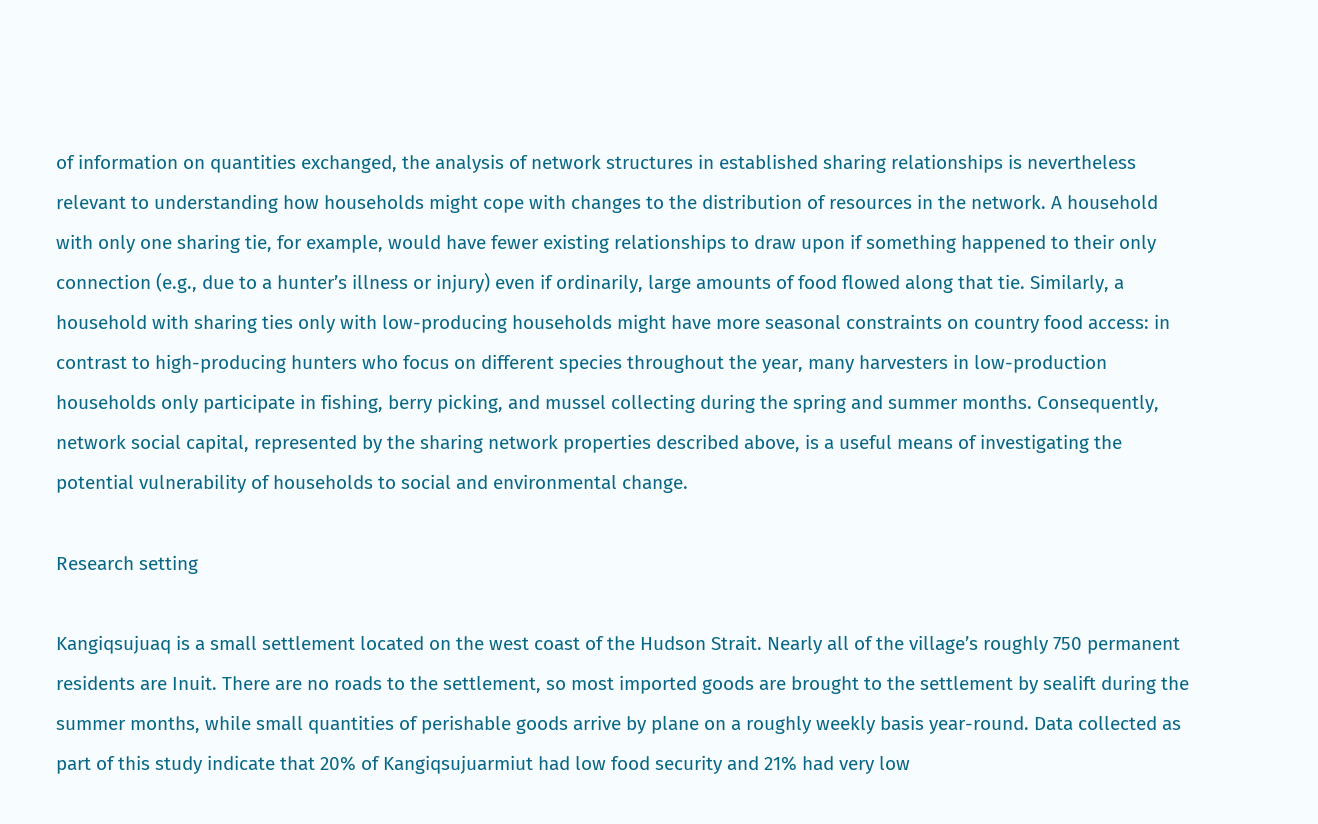of information on quantities exchanged, the analysis of network structures in established sharing relationships is nevertheless relevant to understanding how households might cope with changes to the distribution of resources in the network. A household with only one sharing tie, for example, would have fewer existing relationships to draw upon if something happened to their only connection (e.g., due to a hunter’s illness or injury) even if ordinarily, large amounts of food flowed along that tie. Similarly, a household with sharing ties only with low-producing households might have more seasonal constraints on country food access: in contrast to high-producing hunters who focus on different species throughout the year, many harvesters in low-production households only participate in fishing, berry picking, and mussel collecting during the spring and summer months. Consequently, network social capital, represented by the sharing network properties described above, is a useful means of investigating the potential vulnerability of households to social and environmental change.

Research setting

Kangiqsujuaq is a small settlement located on the west coast of the Hudson Strait. Nearly all of the village’s roughly 750 permanent residents are Inuit. There are no roads to the settlement, so most imported goods are brought to the settlement by sealift during the summer months, while small quantities of perishable goods arrive by plane on a roughly weekly basis year-round. Data collected as part of this study indicate that 20% of Kangiqsujuarmiut had low food security and 21% had very low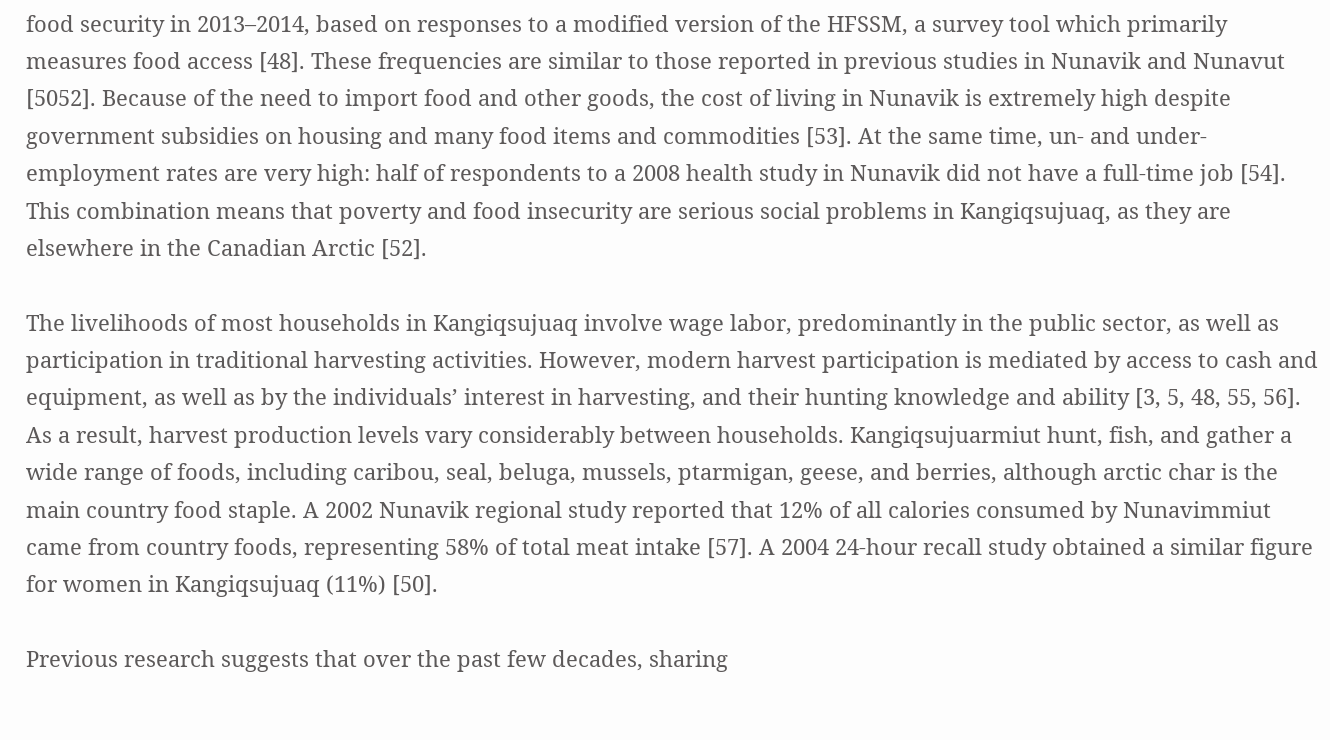food security in 2013–2014, based on responses to a modified version of the HFSSM, a survey tool which primarily measures food access [48]. These frequencies are similar to those reported in previous studies in Nunavik and Nunavut [5052]. Because of the need to import food and other goods, the cost of living in Nunavik is extremely high despite government subsidies on housing and many food items and commodities [53]. At the same time, un- and under-employment rates are very high: half of respondents to a 2008 health study in Nunavik did not have a full-time job [54]. This combination means that poverty and food insecurity are serious social problems in Kangiqsujuaq, as they are elsewhere in the Canadian Arctic [52].

The livelihoods of most households in Kangiqsujuaq involve wage labor, predominantly in the public sector, as well as participation in traditional harvesting activities. However, modern harvest participation is mediated by access to cash and equipment, as well as by the individuals’ interest in harvesting, and their hunting knowledge and ability [3, 5, 48, 55, 56]. As a result, harvest production levels vary considerably between households. Kangiqsujuarmiut hunt, fish, and gather a wide range of foods, including caribou, seal, beluga, mussels, ptarmigan, geese, and berries, although arctic char is the main country food staple. A 2002 Nunavik regional study reported that 12% of all calories consumed by Nunavimmiut came from country foods, representing 58% of total meat intake [57]. A 2004 24-hour recall study obtained a similar figure for women in Kangiqsujuaq (11%) [50].

Previous research suggests that over the past few decades, sharing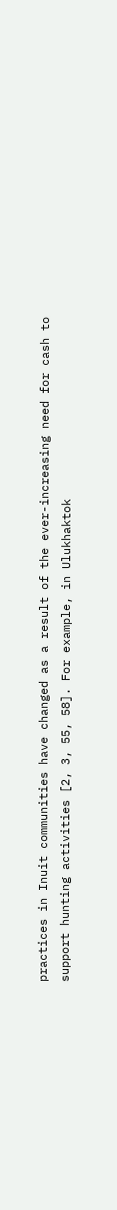practices in Inuit communities have changed as a result of the ever-increasing need for cash to support hunting activities [2, 3, 55, 58]. For example, in Ulukhaktok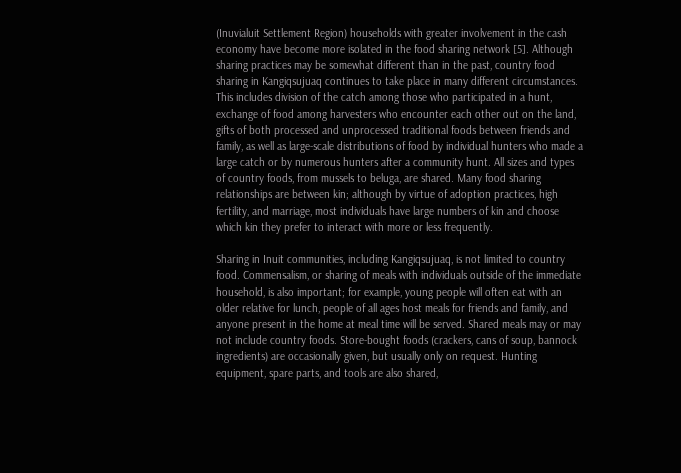(Inuvialuit Settlement Region) households with greater involvement in the cash economy have become more isolated in the food sharing network [5]. Although sharing practices may be somewhat different than in the past, country food sharing in Kangiqsujuaq continues to take place in many different circumstances. This includes division of the catch among those who participated in a hunt, exchange of food among harvesters who encounter each other out on the land, gifts of both processed and unprocessed traditional foods between friends and family, as well as large-scale distributions of food by individual hunters who made a large catch or by numerous hunters after a community hunt. All sizes and types of country foods, from mussels to beluga, are shared. Many food sharing relationships are between kin; although by virtue of adoption practices, high fertility, and marriage, most individuals have large numbers of kin and choose which kin they prefer to interact with more or less frequently.

Sharing in Inuit communities, including Kangiqsujuaq, is not limited to country food. Commensalism, or sharing of meals with individuals outside of the immediate household, is also important; for example, young people will often eat with an older relative for lunch, people of all ages host meals for friends and family, and anyone present in the home at meal time will be served. Shared meals may or may not include country foods. Store-bought foods (crackers, cans of soup, bannock ingredients) are occasionally given, but usually only on request. Hunting equipment, spare parts, and tools are also shared,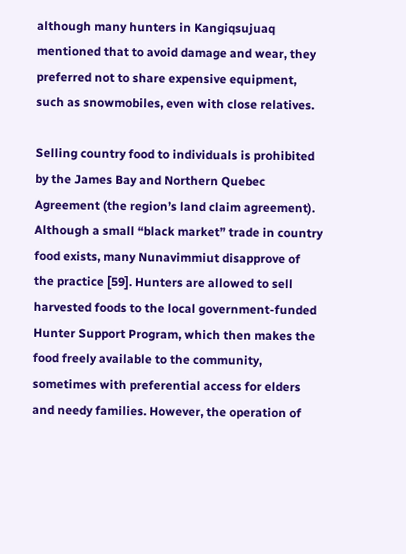although many hunters in Kangiqsujuaq mentioned that to avoid damage and wear, they preferred not to share expensive equipment, such as snowmobiles, even with close relatives.

Selling country food to individuals is prohibited by the James Bay and Northern Quebec Agreement (the region’s land claim agreement). Although a small “black market” trade in country food exists, many Nunavimmiut disapprove of the practice [59]. Hunters are allowed to sell harvested foods to the local government-funded Hunter Support Program, which then makes the food freely available to the community, sometimes with preferential access for elders and needy families. However, the operation of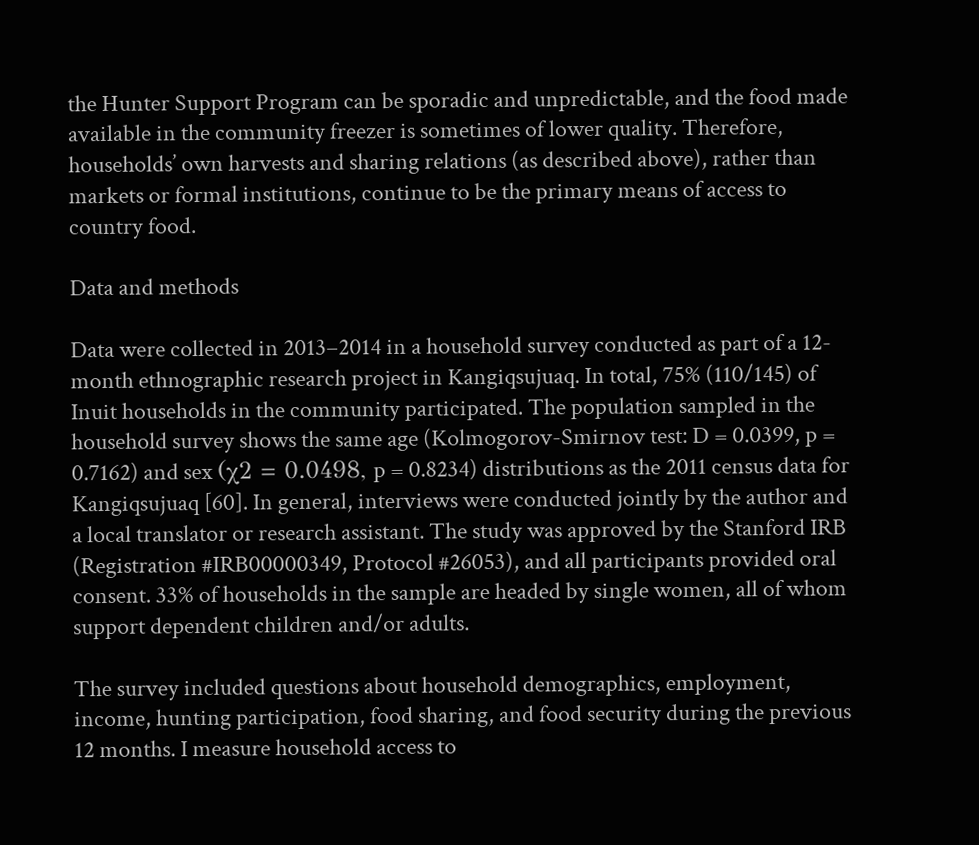the Hunter Support Program can be sporadic and unpredictable, and the food made available in the community freezer is sometimes of lower quality. Therefore, households’ own harvests and sharing relations (as described above), rather than markets or formal institutions, continue to be the primary means of access to country food.

Data and methods

Data were collected in 2013–2014 in a household survey conducted as part of a 12-month ethnographic research project in Kangiqsujuaq. In total, 75% (110/145) of Inuit households in the community participated. The population sampled in the household survey shows the same age (Kolmogorov-Smirnov test: D = 0.0399, p = 0.7162) and sex (χ2 = 0.0498, p = 0.8234) distributions as the 2011 census data for Kangiqsujuaq [60]. In general, interviews were conducted jointly by the author and a local translator or research assistant. The study was approved by the Stanford IRB (Registration #IRB00000349, Protocol #26053), and all participants provided oral consent. 33% of households in the sample are headed by single women, all of whom support dependent children and/or adults.

The survey included questions about household demographics, employment, income, hunting participation, food sharing, and food security during the previous 12 months. I measure household access to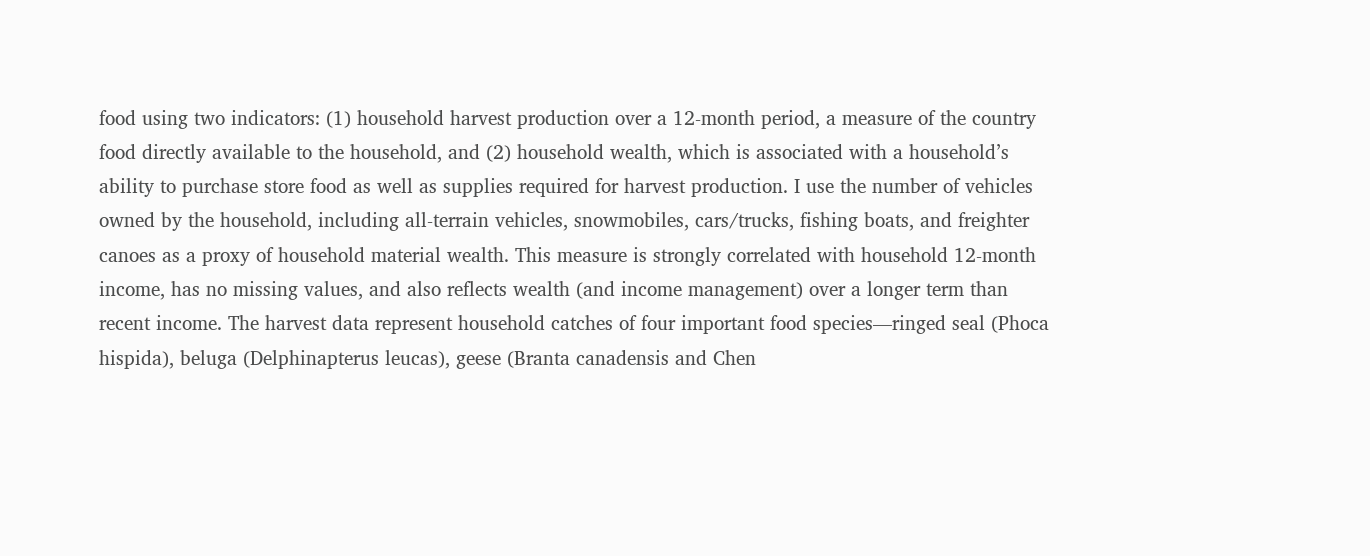food using two indicators: (1) household harvest production over a 12-month period, a measure of the country food directly available to the household, and (2) household wealth, which is associated with a household’s ability to purchase store food as well as supplies required for harvest production. I use the number of vehicles owned by the household, including all-terrain vehicles, snowmobiles, cars/trucks, fishing boats, and freighter canoes as a proxy of household material wealth. This measure is strongly correlated with household 12-month income, has no missing values, and also reflects wealth (and income management) over a longer term than recent income. The harvest data represent household catches of four important food species—ringed seal (Phoca hispida), beluga (Delphinapterus leucas), geese (Branta canadensis and Chen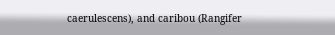caerulescens), and caribou (Rangifer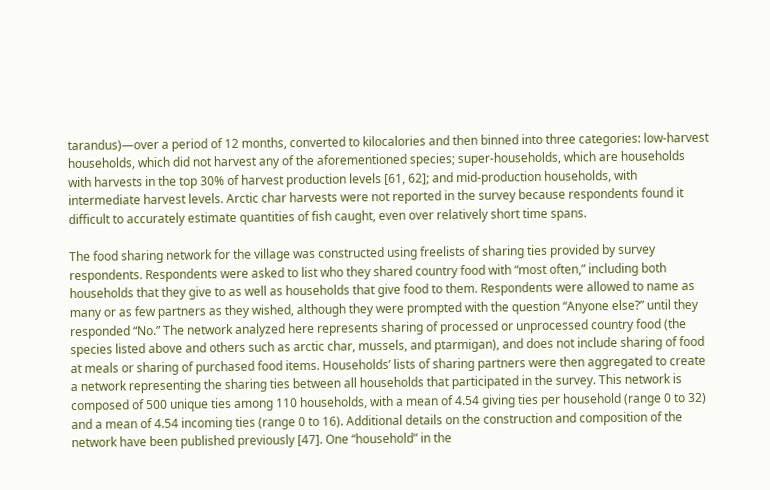tarandus)—over a period of 12 months, converted to kilocalories and then binned into three categories: low-harvest households, which did not harvest any of the aforementioned species; super-households, which are households with harvests in the top 30% of harvest production levels [61, 62]; and mid-production households, with intermediate harvest levels. Arctic char harvests were not reported in the survey because respondents found it difficult to accurately estimate quantities of fish caught, even over relatively short time spans.

The food sharing network for the village was constructed using freelists of sharing ties provided by survey respondents. Respondents were asked to list who they shared country food with “most often,” including both households that they give to as well as households that give food to them. Respondents were allowed to name as many or as few partners as they wished, although they were prompted with the question “Anyone else?” until they responded “No.” The network analyzed here represents sharing of processed or unprocessed country food (the species listed above and others such as arctic char, mussels, and ptarmigan), and does not include sharing of food at meals or sharing of purchased food items. Households’ lists of sharing partners were then aggregated to create a network representing the sharing ties between all households that participated in the survey. This network is composed of 500 unique ties among 110 households, with a mean of 4.54 giving ties per household (range 0 to 32) and a mean of 4.54 incoming ties (range 0 to 16). Additional details on the construction and composition of the network have been published previously [47]. One “household” in the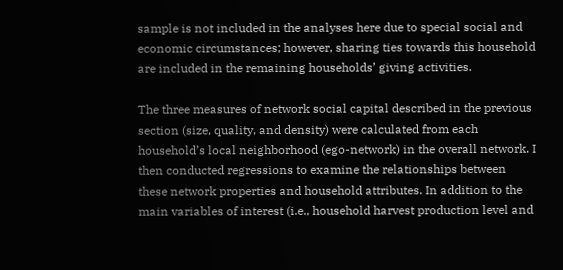sample is not included in the analyses here due to special social and economic circumstances; however, sharing ties towards this household are included in the remaining households’ giving activities.

The three measures of network social capital described in the previous section (size, quality, and density) were calculated from each household’s local neighborhood (ego-network) in the overall network. I then conducted regressions to examine the relationships between these network properties and household attributes. In addition to the main variables of interest (i.e., household harvest production level and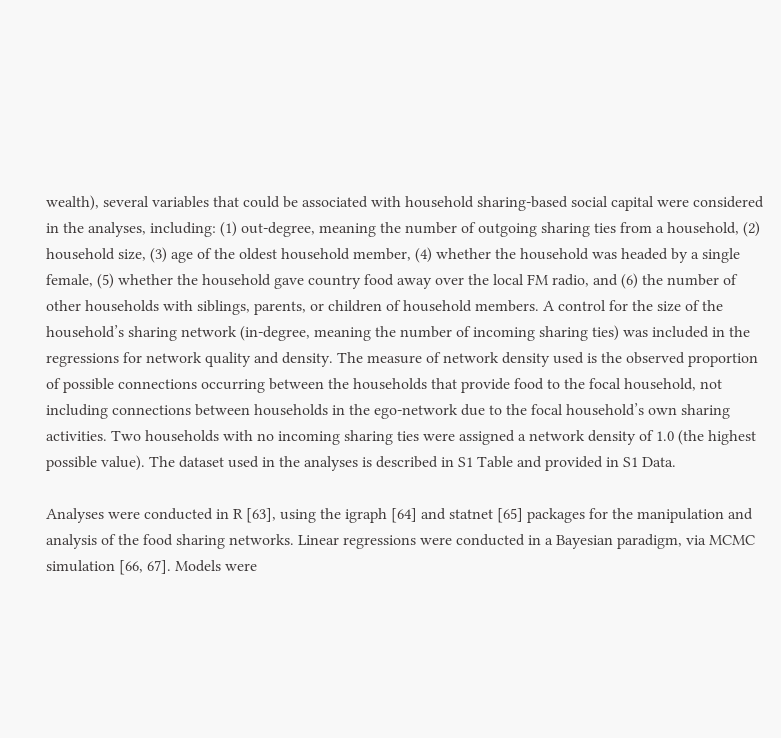wealth), several variables that could be associated with household sharing-based social capital were considered in the analyses, including: (1) out-degree, meaning the number of outgoing sharing ties from a household, (2) household size, (3) age of the oldest household member, (4) whether the household was headed by a single female, (5) whether the household gave country food away over the local FM radio, and (6) the number of other households with siblings, parents, or children of household members. A control for the size of the household’s sharing network (in-degree, meaning the number of incoming sharing ties) was included in the regressions for network quality and density. The measure of network density used is the observed proportion of possible connections occurring between the households that provide food to the focal household, not including connections between households in the ego-network due to the focal household’s own sharing activities. Two households with no incoming sharing ties were assigned a network density of 1.0 (the highest possible value). The dataset used in the analyses is described in S1 Table and provided in S1 Data.

Analyses were conducted in R [63], using the igraph [64] and statnet [65] packages for the manipulation and analysis of the food sharing networks. Linear regressions were conducted in a Bayesian paradigm, via MCMC simulation [66, 67]. Models were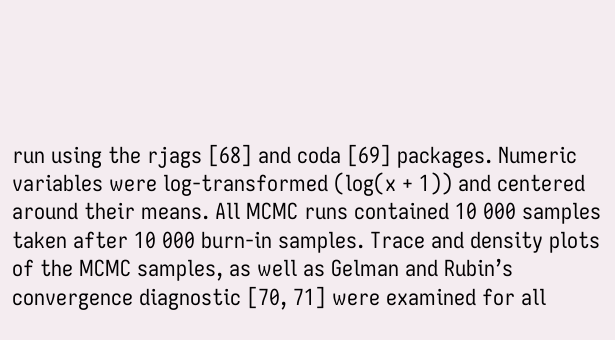run using the rjags [68] and coda [69] packages. Numeric variables were log-transformed (log(x + 1)) and centered around their means. All MCMC runs contained 10 000 samples taken after 10 000 burn-in samples. Trace and density plots of the MCMC samples, as well as Gelman and Rubin’s convergence diagnostic [70, 71] were examined for all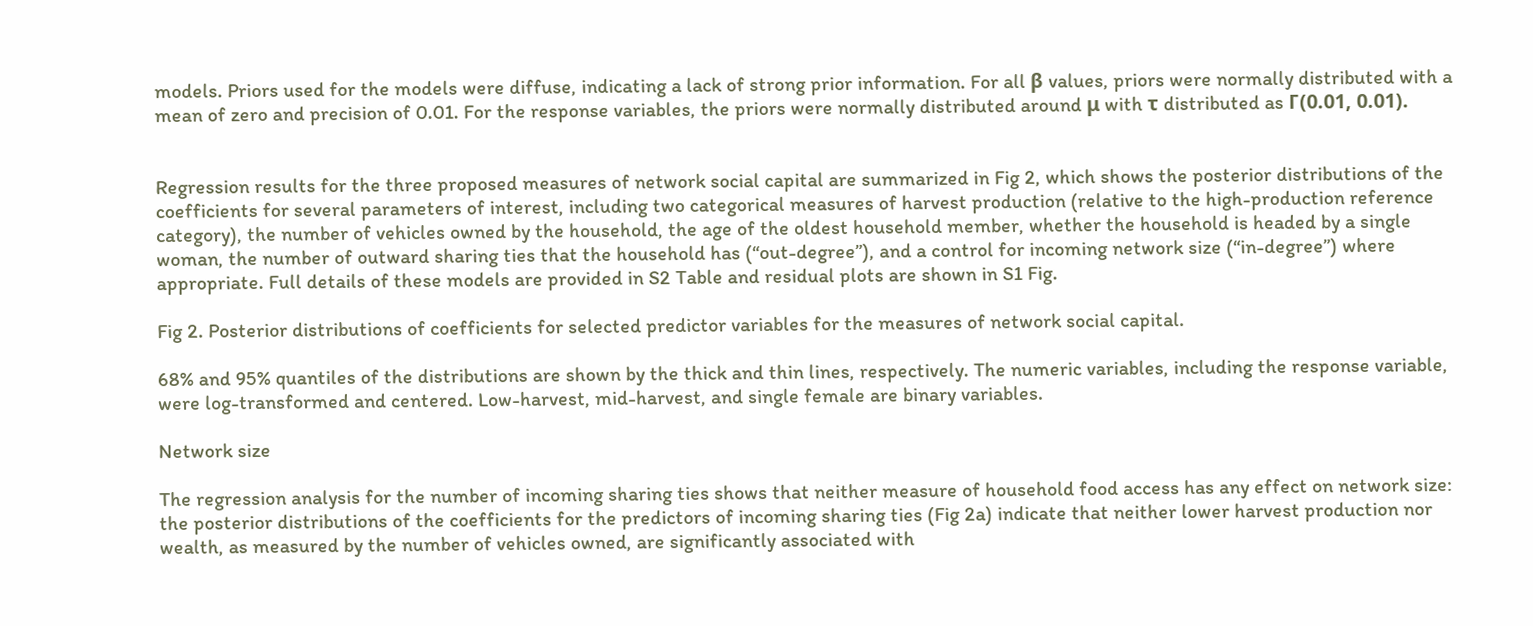models. Priors used for the models were diffuse, indicating a lack of strong prior information. For all β values, priors were normally distributed with a mean of zero and precision of 0.01. For the response variables, the priors were normally distributed around μ with τ distributed as Γ(0.01, 0.01).


Regression results for the three proposed measures of network social capital are summarized in Fig 2, which shows the posterior distributions of the coefficients for several parameters of interest, including two categorical measures of harvest production (relative to the high-production reference category), the number of vehicles owned by the household, the age of the oldest household member, whether the household is headed by a single woman, the number of outward sharing ties that the household has (“out-degree”), and a control for incoming network size (“in-degree”) where appropriate. Full details of these models are provided in S2 Table and residual plots are shown in S1 Fig.

Fig 2. Posterior distributions of coefficients for selected predictor variables for the measures of network social capital.

68% and 95% quantiles of the distributions are shown by the thick and thin lines, respectively. The numeric variables, including the response variable, were log-transformed and centered. Low-harvest, mid-harvest, and single female are binary variables.

Network size

The regression analysis for the number of incoming sharing ties shows that neither measure of household food access has any effect on network size: the posterior distributions of the coefficients for the predictors of incoming sharing ties (Fig 2a) indicate that neither lower harvest production nor wealth, as measured by the number of vehicles owned, are significantly associated with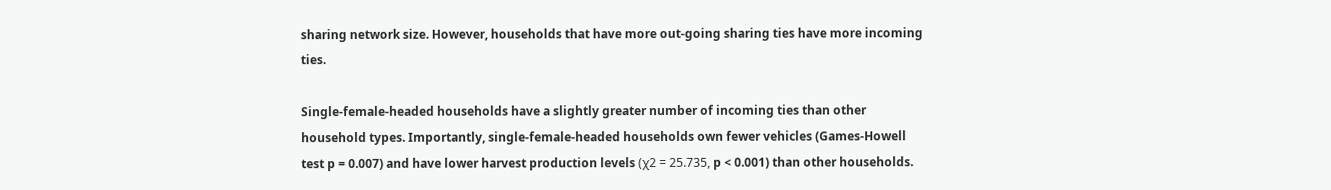sharing network size. However, households that have more out-going sharing ties have more incoming ties.

Single-female-headed households have a slightly greater number of incoming ties than other household types. Importantly, single-female-headed households own fewer vehicles (Games-Howell test p = 0.007) and have lower harvest production levels (χ2 = 25.735, p < 0.001) than other households.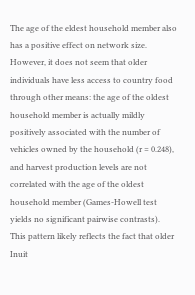The age of the eldest household member also has a positive effect on network size. However, it does not seem that older individuals have less access to country food through other means: the age of the oldest household member is actually mildly positively associated with the number of vehicles owned by the household (r = 0.248), and harvest production levels are not correlated with the age of the oldest household member (Games-Howell test yields no significant pairwise contrasts). This pattern likely reflects the fact that older Inuit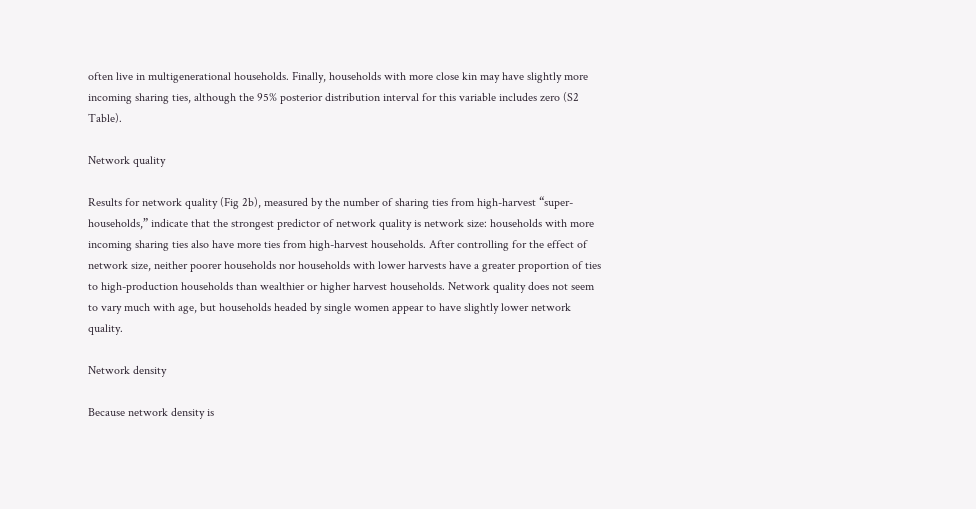often live in multigenerational households. Finally, households with more close kin may have slightly more incoming sharing ties, although the 95% posterior distribution interval for this variable includes zero (S2 Table).

Network quality

Results for network quality (Fig 2b), measured by the number of sharing ties from high-harvest “super-households,” indicate that the strongest predictor of network quality is network size: households with more incoming sharing ties also have more ties from high-harvest households. After controlling for the effect of network size, neither poorer households nor households with lower harvests have a greater proportion of ties to high-production households than wealthier or higher harvest households. Network quality does not seem to vary much with age, but households headed by single women appear to have slightly lower network quality.

Network density

Because network density is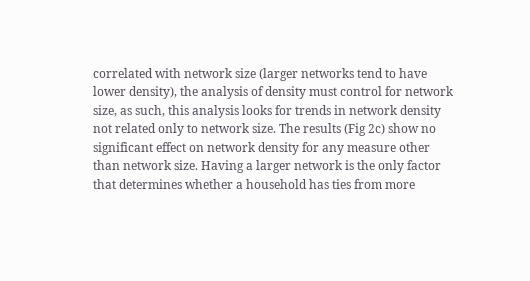correlated with network size (larger networks tend to have lower density), the analysis of density must control for network size, as such, this analysis looks for trends in network density not related only to network size. The results (Fig 2c) show no significant effect on network density for any measure other than network size. Having a larger network is the only factor that determines whether a household has ties from more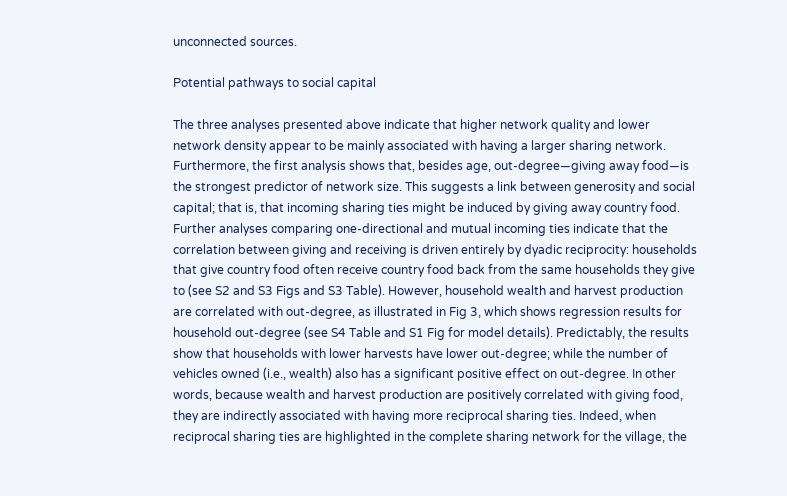unconnected sources.

Potential pathways to social capital

The three analyses presented above indicate that higher network quality and lower network density appear to be mainly associated with having a larger sharing network. Furthermore, the first analysis shows that, besides age, out-degree—giving away food—is the strongest predictor of network size. This suggests a link between generosity and social capital; that is, that incoming sharing ties might be induced by giving away country food. Further analyses comparing one-directional and mutual incoming ties indicate that the correlation between giving and receiving is driven entirely by dyadic reciprocity: households that give country food often receive country food back from the same households they give to (see S2 and S3 Figs and S3 Table). However, household wealth and harvest production are correlated with out-degree, as illustrated in Fig 3, which shows regression results for household out-degree (see S4 Table and S1 Fig for model details). Predictably, the results show that households with lower harvests have lower out-degree; while the number of vehicles owned (i.e., wealth) also has a significant positive effect on out-degree. In other words, because wealth and harvest production are positively correlated with giving food, they are indirectly associated with having more reciprocal sharing ties. Indeed, when reciprocal sharing ties are highlighted in the complete sharing network for the village, the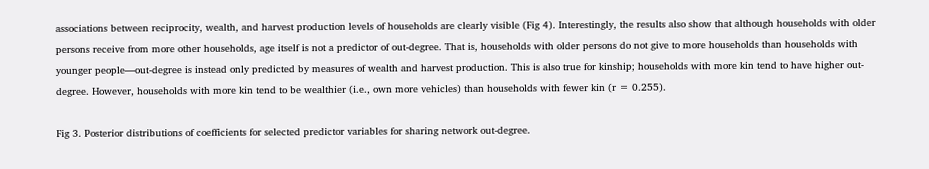associations between reciprocity, wealth, and harvest production levels of households are clearly visible (Fig 4). Interestingly, the results also show that although households with older persons receive from more other households, age itself is not a predictor of out-degree. That is, households with older persons do not give to more households than households with younger people—out-degree is instead only predicted by measures of wealth and harvest production. This is also true for kinship; households with more kin tend to have higher out-degree. However, households with more kin tend to be wealthier (i.e., own more vehicles) than households with fewer kin (r = 0.255).

Fig 3. Posterior distributions of coefficients for selected predictor variables for sharing network out-degree.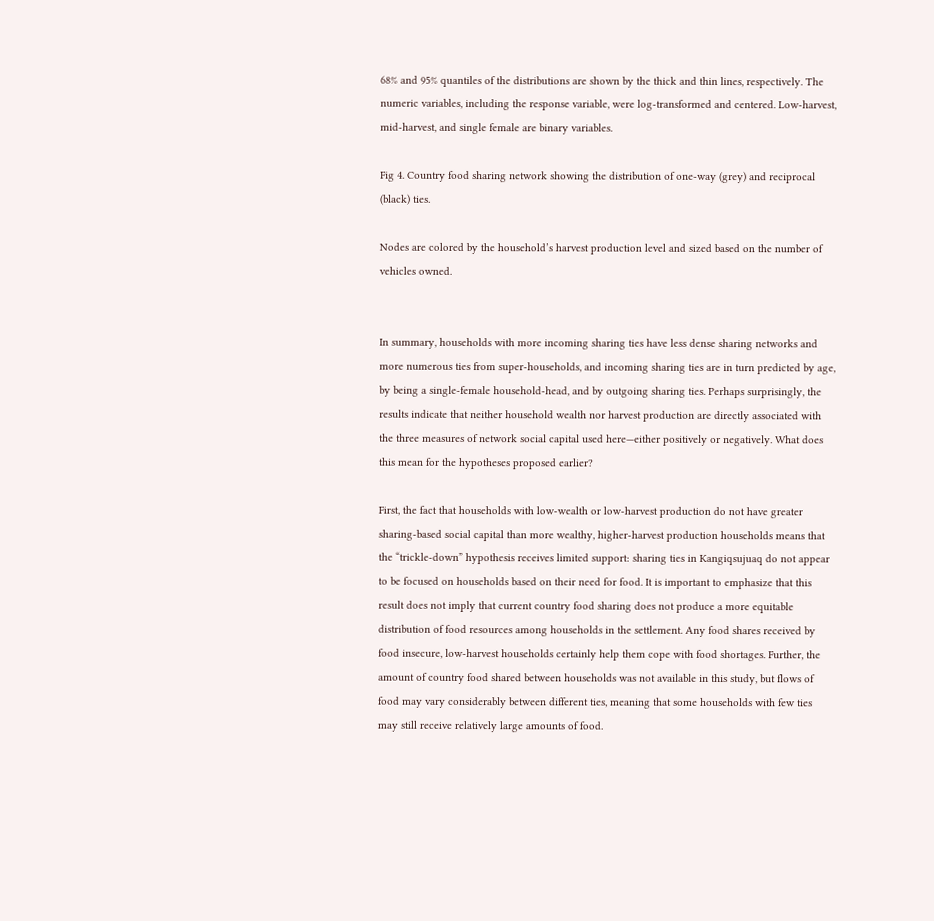68% and 95% quantiles of the distributions are shown by the thick and thin lines, respectively. The numeric variables, including the response variable, were log-transformed and centered. Low-harvest, mid-harvest, and single female are binary variables.

Fig 4. Country food sharing network showing the distribution of one-way (grey) and reciprocal (black) ties.

Nodes are colored by the household’s harvest production level and sized based on the number of vehicles owned.


In summary, households with more incoming sharing ties have less dense sharing networks and more numerous ties from super-households, and incoming sharing ties are in turn predicted by age, by being a single-female household-head, and by outgoing sharing ties. Perhaps surprisingly, the results indicate that neither household wealth nor harvest production are directly associated with the three measures of network social capital used here—either positively or negatively. What does this mean for the hypotheses proposed earlier?

First, the fact that households with low-wealth or low-harvest production do not have greater sharing-based social capital than more wealthy, higher-harvest production households means that the “trickle-down” hypothesis receives limited support: sharing ties in Kangiqsujuaq do not appear to be focused on households based on their need for food. It is important to emphasize that this result does not imply that current country food sharing does not produce a more equitable distribution of food resources among households in the settlement. Any food shares received by food insecure, low-harvest households certainly help them cope with food shortages. Further, the amount of country food shared between households was not available in this study, but flows of food may vary considerably between different ties, meaning that some households with few ties may still receive relatively large amounts of food.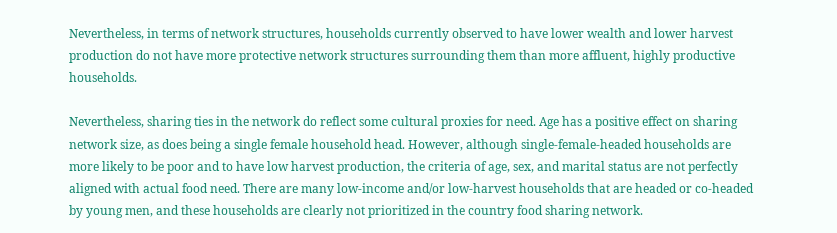Nevertheless, in terms of network structures, households currently observed to have lower wealth and lower harvest production do not have more protective network structures surrounding them than more affluent, highly productive households.

Nevertheless, sharing ties in the network do reflect some cultural proxies for need. Age has a positive effect on sharing network size, as does being a single female household head. However, although single-female-headed households are more likely to be poor and to have low harvest production, the criteria of age, sex, and marital status are not perfectly aligned with actual food need. There are many low-income and/or low-harvest households that are headed or co-headed by young men, and these households are clearly not prioritized in the country food sharing network.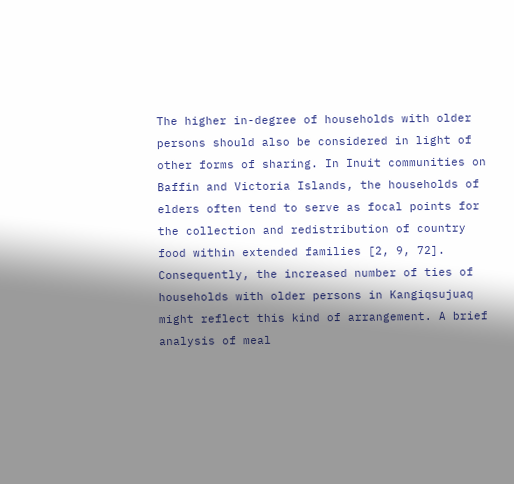The higher in-degree of households with older persons should also be considered in light of other forms of sharing. In Inuit communities on Baffin and Victoria Islands, the households of elders often tend to serve as focal points for the collection and redistribution of country food within extended families [2, 9, 72]. Consequently, the increased number of ties of households with older persons in Kangiqsujuaq might reflect this kind of arrangement. A brief analysis of meal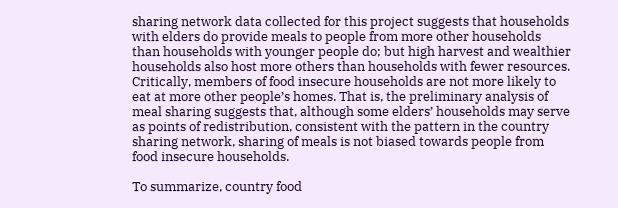sharing network data collected for this project suggests that households with elders do provide meals to people from more other households than households with younger people do; but high harvest and wealthier households also host more others than households with fewer resources. Critically, members of food insecure households are not more likely to eat at more other people’s homes. That is, the preliminary analysis of meal sharing suggests that, although some elders’ households may serve as points of redistribution, consistent with the pattern in the country sharing network, sharing of meals is not biased towards people from food insecure households.

To summarize, country food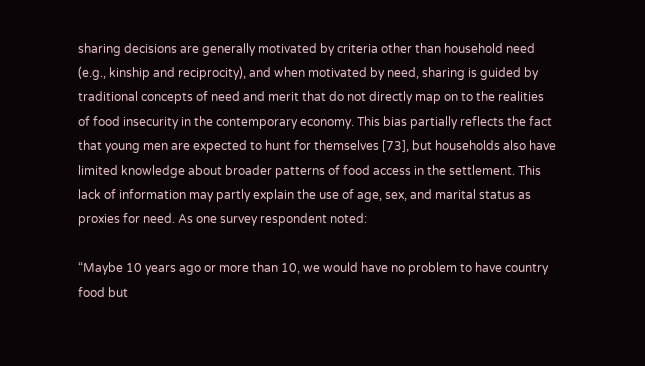sharing decisions are generally motivated by criteria other than household need (e.g., kinship and reciprocity), and when motivated by need, sharing is guided by traditional concepts of need and merit that do not directly map on to the realities of food insecurity in the contemporary economy. This bias partially reflects the fact that young men are expected to hunt for themselves [73], but households also have limited knowledge about broader patterns of food access in the settlement. This lack of information may partly explain the use of age, sex, and marital status as proxies for need. As one survey respondent noted:

“Maybe 10 years ago or more than 10, we would have no problem to have country food but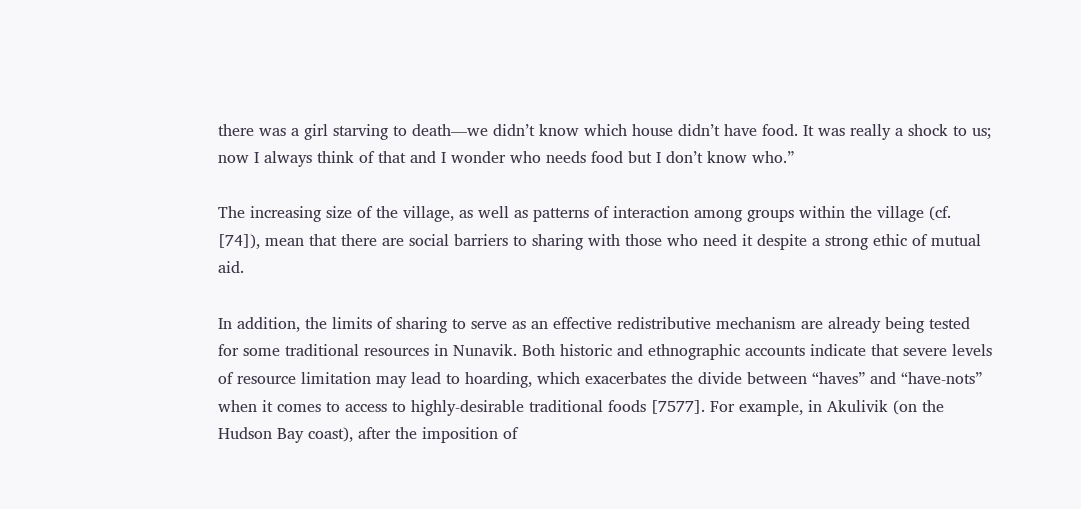there was a girl starving to death—we didn’t know which house didn’t have food. It was really a shock to us; now I always think of that and I wonder who needs food but I don’t know who.”

The increasing size of the village, as well as patterns of interaction among groups within the village (cf. [74]), mean that there are social barriers to sharing with those who need it despite a strong ethic of mutual aid.

In addition, the limits of sharing to serve as an effective redistributive mechanism are already being tested for some traditional resources in Nunavik. Both historic and ethnographic accounts indicate that severe levels of resource limitation may lead to hoarding, which exacerbates the divide between “haves” and “have-nots” when it comes to access to highly-desirable traditional foods [7577]. For example, in Akulivik (on the Hudson Bay coast), after the imposition of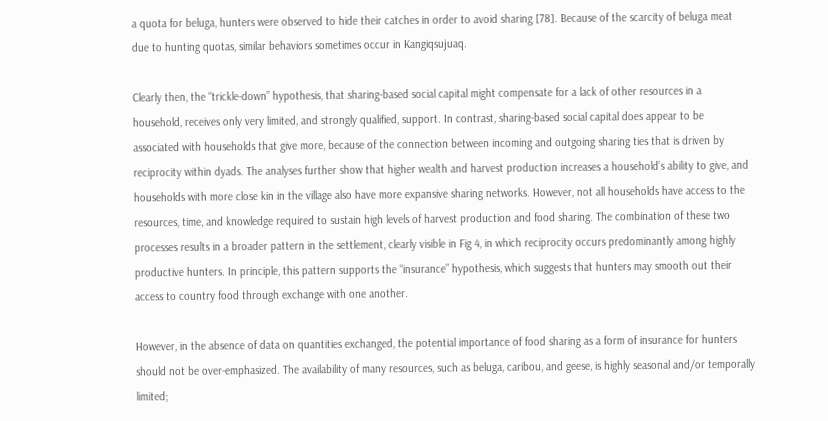a quota for beluga, hunters were observed to hide their catches in order to avoid sharing [78]. Because of the scarcity of beluga meat due to hunting quotas, similar behaviors sometimes occur in Kangiqsujuaq.

Clearly then, the “trickle-down” hypothesis, that sharing-based social capital might compensate for a lack of other resources in a household, receives only very limited, and strongly qualified, support. In contrast, sharing-based social capital does appear to be associated with households that give more, because of the connection between incoming and outgoing sharing ties that is driven by reciprocity within dyads. The analyses further show that higher wealth and harvest production increases a household’s ability to give, and households with more close kin in the village also have more expansive sharing networks. However, not all households have access to the resources, time, and knowledge required to sustain high levels of harvest production and food sharing. The combination of these two processes results in a broader pattern in the settlement, clearly visible in Fig 4, in which reciprocity occurs predominantly among highly productive hunters. In principle, this pattern supports the “insurance” hypothesis, which suggests that hunters may smooth out their access to country food through exchange with one another.

However, in the absence of data on quantities exchanged, the potential importance of food sharing as a form of insurance for hunters should not be over-emphasized. The availability of many resources, such as beluga, caribou, and geese, is highly seasonal and/or temporally limited;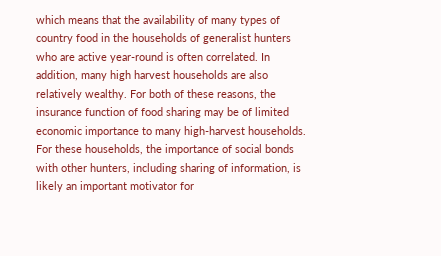which means that the availability of many types of country food in the households of generalist hunters who are active year-round is often correlated. In addition, many high harvest households are also relatively wealthy. For both of these reasons, the insurance function of food sharing may be of limited economic importance to many high-harvest households. For these households, the importance of social bonds with other hunters, including sharing of information, is likely an important motivator for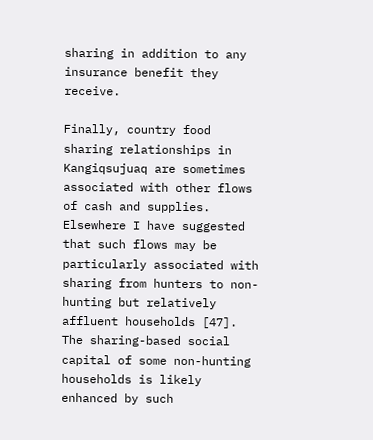sharing in addition to any insurance benefit they receive.

Finally, country food sharing relationships in Kangiqsujuaq are sometimes associated with other flows of cash and supplies. Elsewhere I have suggested that such flows may be particularly associated with sharing from hunters to non-hunting but relatively affluent households [47]. The sharing-based social capital of some non-hunting households is likely enhanced by such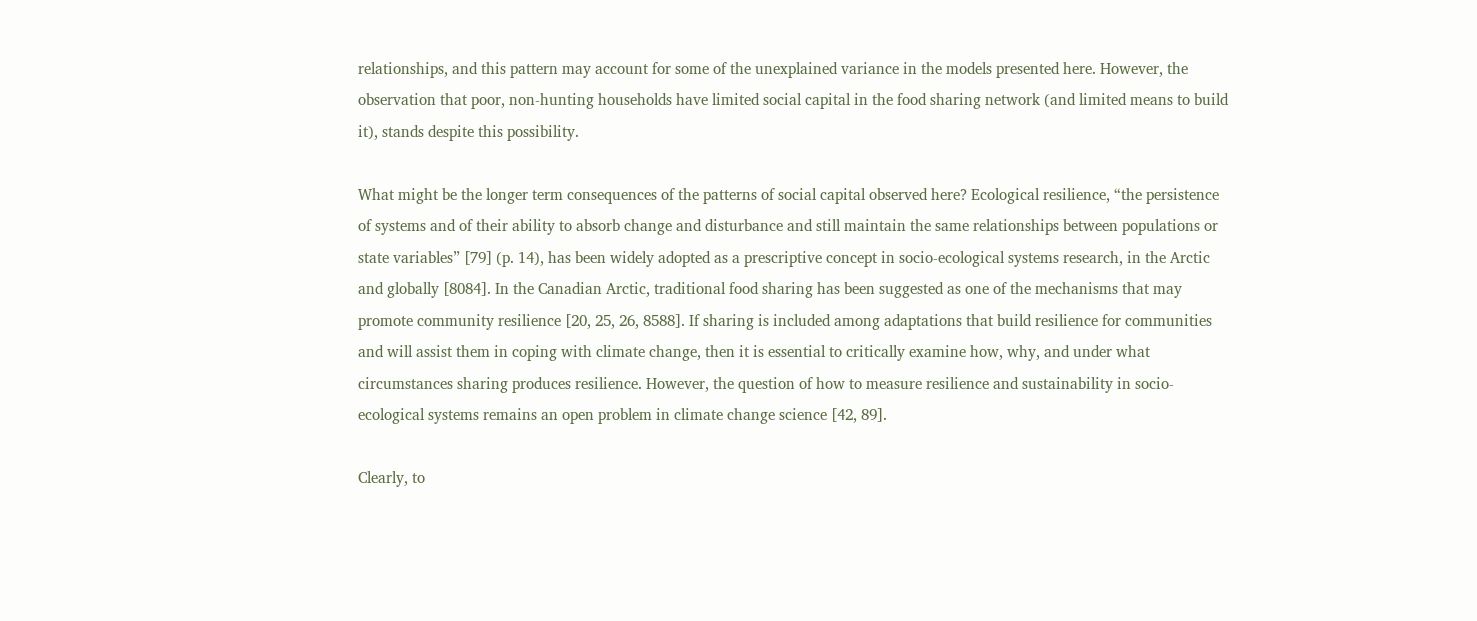relationships, and this pattern may account for some of the unexplained variance in the models presented here. However, the observation that poor, non-hunting households have limited social capital in the food sharing network (and limited means to build it), stands despite this possibility.

What might be the longer term consequences of the patterns of social capital observed here? Ecological resilience, “the persistence of systems and of their ability to absorb change and disturbance and still maintain the same relationships between populations or state variables” [79] (p. 14), has been widely adopted as a prescriptive concept in socio-ecological systems research, in the Arctic and globally [8084]. In the Canadian Arctic, traditional food sharing has been suggested as one of the mechanisms that may promote community resilience [20, 25, 26, 8588]. If sharing is included among adaptations that build resilience for communities and will assist them in coping with climate change, then it is essential to critically examine how, why, and under what circumstances sharing produces resilience. However, the question of how to measure resilience and sustainability in socio-ecological systems remains an open problem in climate change science [42, 89].

Clearly, to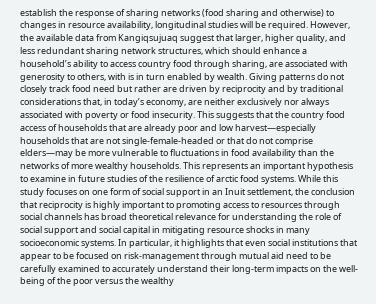establish the response of sharing networks (food sharing and otherwise) to changes in resource availability, longitudinal studies will be required. However, the available data from Kangiqsujuaq suggest that larger, higher quality, and less redundant sharing network structures, which should enhance a household’s ability to access country food through sharing, are associated with generosity to others, with is in turn enabled by wealth. Giving patterns do not closely track food need but rather are driven by reciprocity and by traditional considerations that, in today’s economy, are neither exclusively nor always associated with poverty or food insecurity. This suggests that the country food access of households that are already poor and low harvest—especially households that are not single-female-headed or that do not comprise elders—may be more vulnerable to fluctuations in food availability than the networks of more wealthy households. This represents an important hypothesis to examine in future studies of the resilience of arctic food systems. While this study focuses on one form of social support in an Inuit settlement, the conclusion that reciprocity is highly important to promoting access to resources through social channels has broad theoretical relevance for understanding the role of social support and social capital in mitigating resource shocks in many socioeconomic systems. In particular, it highlights that even social institutions that appear to be focused on risk-management through mutual aid need to be carefully examined to accurately understand their long-term impacts on the well-being of the poor versus the wealthy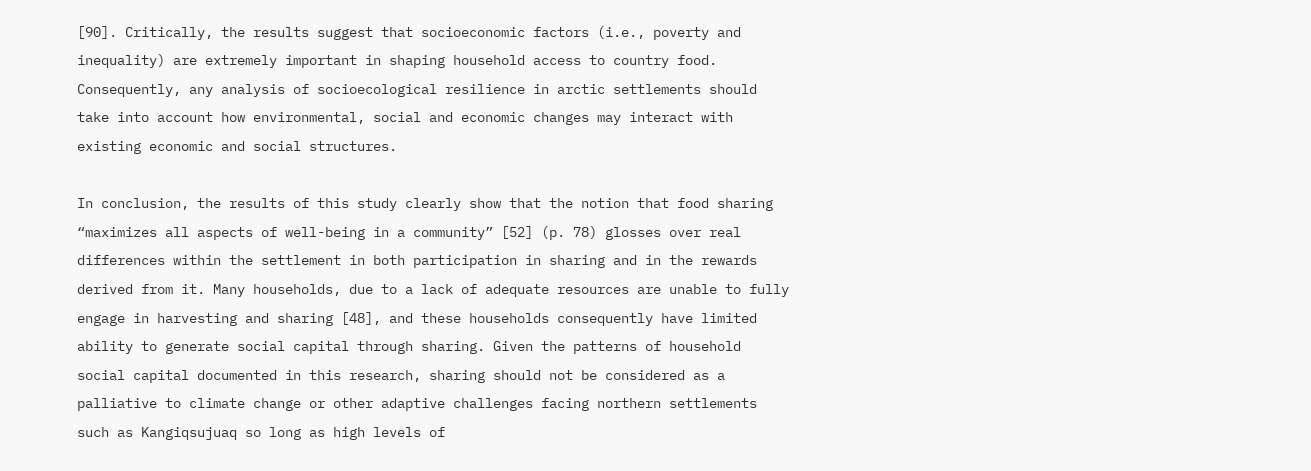[90]. Critically, the results suggest that socioeconomic factors (i.e., poverty and inequality) are extremely important in shaping household access to country food. Consequently, any analysis of socioecological resilience in arctic settlements should take into account how environmental, social and economic changes may interact with existing economic and social structures.

In conclusion, the results of this study clearly show that the notion that food sharing “maximizes all aspects of well-being in a community” [52] (p. 78) glosses over real differences within the settlement in both participation in sharing and in the rewards derived from it. Many households, due to a lack of adequate resources are unable to fully engage in harvesting and sharing [48], and these households consequently have limited ability to generate social capital through sharing. Given the patterns of household social capital documented in this research, sharing should not be considered as a palliative to climate change or other adaptive challenges facing northern settlements such as Kangiqsujuaq so long as high levels of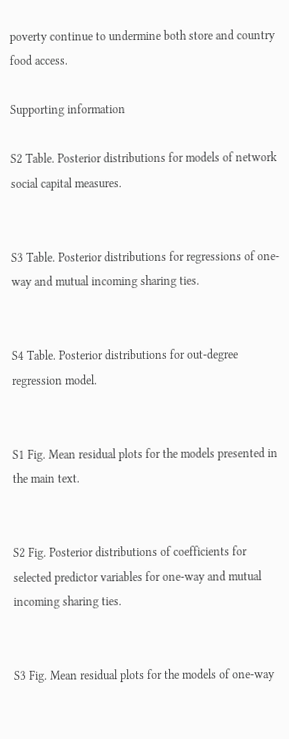poverty continue to undermine both store and country food access.

Supporting information

S2 Table. Posterior distributions for models of network social capital measures.


S3 Table. Posterior distributions for regressions of one-way and mutual incoming sharing ties.


S4 Table. Posterior distributions for out-degree regression model.


S1 Fig. Mean residual plots for the models presented in the main text.


S2 Fig. Posterior distributions of coefficients for selected predictor variables for one-way and mutual incoming sharing ties.


S3 Fig. Mean residual plots for the models of one-way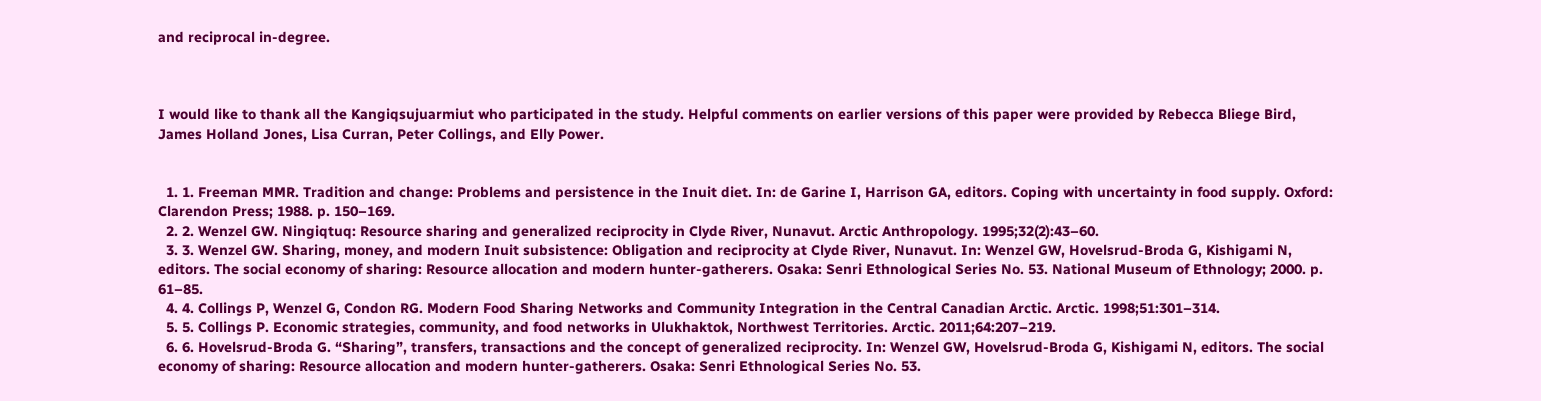and reciprocal in-degree.



I would like to thank all the Kangiqsujuarmiut who participated in the study. Helpful comments on earlier versions of this paper were provided by Rebecca Bliege Bird, James Holland Jones, Lisa Curran, Peter Collings, and Elly Power.


  1. 1. Freeman MMR. Tradition and change: Problems and persistence in the Inuit diet. In: de Garine I, Harrison GA, editors. Coping with uncertainty in food supply. Oxford: Clarendon Press; 1988. p. 150–169.
  2. 2. Wenzel GW. Ningiqtuq: Resource sharing and generalized reciprocity in Clyde River, Nunavut. Arctic Anthropology. 1995;32(2):43–60.
  3. 3. Wenzel GW. Sharing, money, and modern Inuit subsistence: Obligation and reciprocity at Clyde River, Nunavut. In: Wenzel GW, Hovelsrud-Broda G, Kishigami N, editors. The social economy of sharing: Resource allocation and modern hunter-gatherers. Osaka: Senri Ethnological Series No. 53. National Museum of Ethnology; 2000. p. 61–85.
  4. 4. Collings P, Wenzel G, Condon RG. Modern Food Sharing Networks and Community Integration in the Central Canadian Arctic. Arctic. 1998;51:301–314.
  5. 5. Collings P. Economic strategies, community, and food networks in Ulukhaktok, Northwest Territories. Arctic. 2011;64:207–219.
  6. 6. Hovelsrud-Broda G. “Sharing”, transfers, transactions and the concept of generalized reciprocity. In: Wenzel GW, Hovelsrud-Broda G, Kishigami N, editors. The social economy of sharing: Resource allocation and modern hunter-gatherers. Osaka: Senri Ethnological Series No. 53.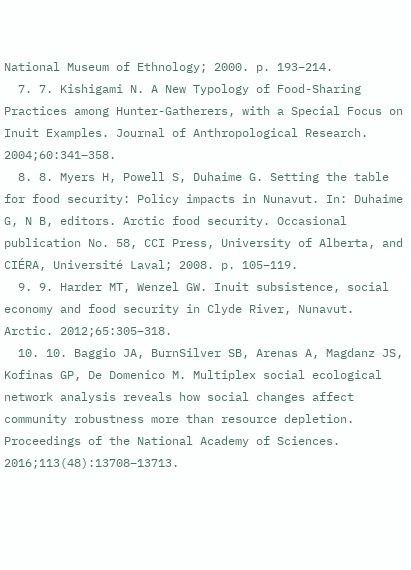National Museum of Ethnology; 2000. p. 193–214.
  7. 7. Kishigami N. A New Typology of Food-Sharing Practices among Hunter-Gatherers, with a Special Focus on Inuit Examples. Journal of Anthropological Research. 2004;60:341–358.
  8. 8. Myers H, Powell S, Duhaime G. Setting the table for food security: Policy impacts in Nunavut. In: Duhaime G, N B, editors. Arctic food security. Occasional publication No. 58, CCI Press, University of Alberta, and CIÉRA, Université Laval; 2008. p. 105–119.
  9. 9. Harder MT, Wenzel GW. Inuit subsistence, social economy and food security in Clyde River, Nunavut. Arctic. 2012;65:305–318.
  10. 10. Baggio JA, BurnSilver SB, Arenas A, Magdanz JS, Kofinas GP, De Domenico M. Multiplex social ecological network analysis reveals how social changes affect community robustness more than resource depletion. Proceedings of the National Academy of Sciences. 2016;113(48):13708–13713.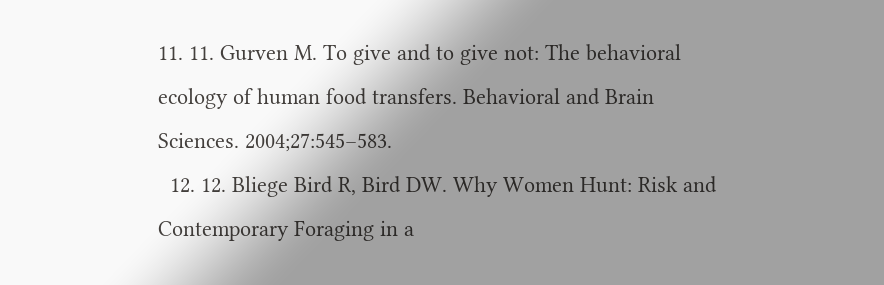11. 11. Gurven M. To give and to give not: The behavioral ecology of human food transfers. Behavioral and Brain Sciences. 2004;27:545–583.
  12. 12. Bliege Bird R, Bird DW. Why Women Hunt: Risk and Contemporary Foraging in a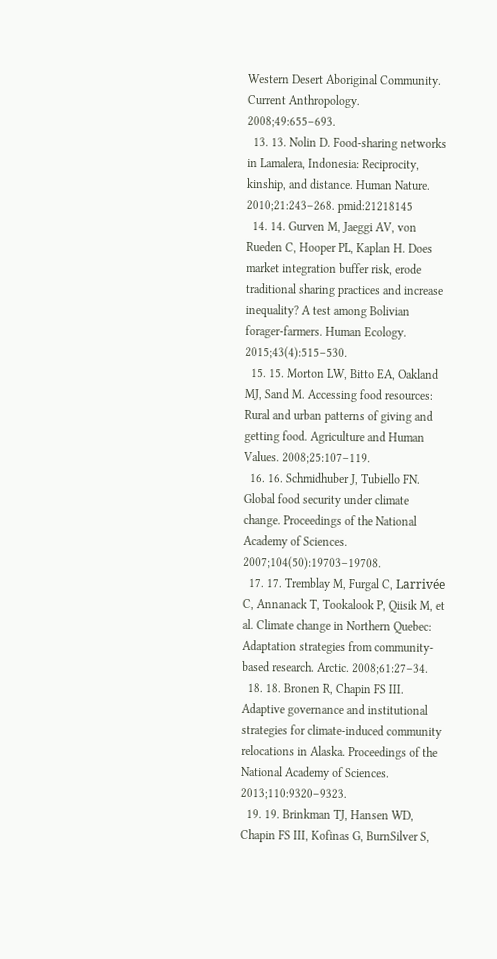Western Desert Aboriginal Community. Current Anthropology. 2008;49:655–693.
  13. 13. Nolin D. Food-sharing networks in Lamalera, Indonesia: Reciprocity, kinship, and distance. Human Nature. 2010;21:243–268. pmid:21218145
  14. 14. Gurven M, Jaeggi AV, von Rueden C, Hooper PL, Kaplan H. Does market integration buffer risk, erode traditional sharing practices and increase inequality? A test among Bolivian forager-farmers. Human Ecology. 2015;43(4):515–530.
  15. 15. Morton LW, Bitto EA, Oakland MJ, Sand M. Accessing food resources: Rural and urban patterns of giving and getting food. Agriculture and Human Values. 2008;25:107–119.
  16. 16. Schmidhuber J, Tubiello FN. Global food security under climate change. Proceedings of the National Academy of Sciences. 2007;104(50):19703–19708.
  17. 17. Tremblay M, Furgal C, Larrivée C, Annanack T, Tookalook P, Qiisik M, et al. Climate change in Northern Quebec: Adaptation strategies from community-based research. Arctic. 2008;61:27–34.
  18. 18. Bronen R, Chapin FS III. Adaptive governance and institutional strategies for climate-induced community relocations in Alaska. Proceedings of the National Academy of Sciences. 2013;110:9320–9323.
  19. 19. Brinkman TJ, Hansen WD, Chapin FS III, Kofinas G, BurnSilver S,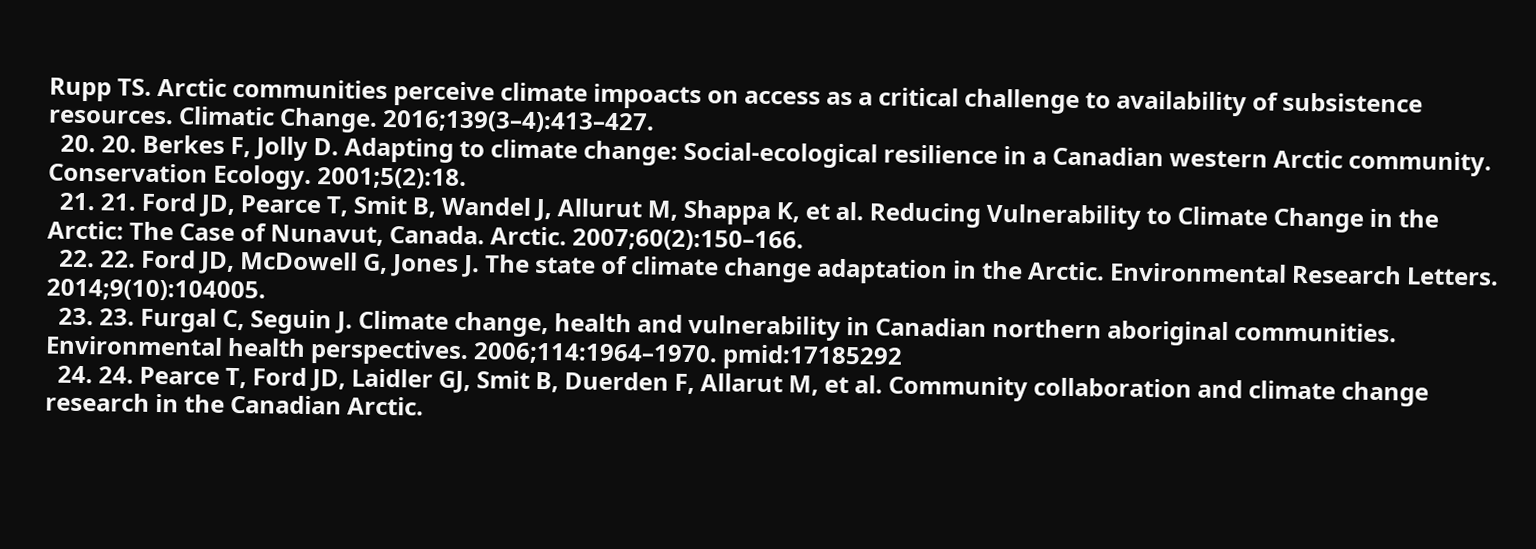Rupp TS. Arctic communities perceive climate impoacts on access as a critical challenge to availability of subsistence resources. Climatic Change. 2016;139(3–4):413–427.
  20. 20. Berkes F, Jolly D. Adapting to climate change: Social-ecological resilience in a Canadian western Arctic community. Conservation Ecology. 2001;5(2):18.
  21. 21. Ford JD, Pearce T, Smit B, Wandel J, Allurut M, Shappa K, et al. Reducing Vulnerability to Climate Change in the Arctic: The Case of Nunavut, Canada. Arctic. 2007;60(2):150–166.
  22. 22. Ford JD, McDowell G, Jones J. The state of climate change adaptation in the Arctic. Environmental Research Letters. 2014;9(10):104005.
  23. 23. Furgal C, Seguin J. Climate change, health and vulnerability in Canadian northern aboriginal communities. Environmental health perspectives. 2006;114:1964–1970. pmid:17185292
  24. 24. Pearce T, Ford JD, Laidler GJ, Smit B, Duerden F, Allarut M, et al. Community collaboration and climate change research in the Canadian Arctic.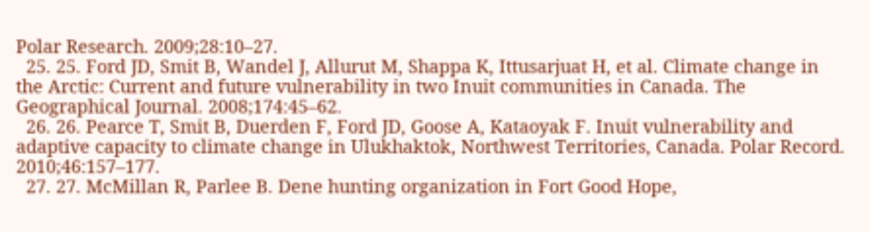Polar Research. 2009;28:10–27.
  25. 25. Ford JD, Smit B, Wandel J, Allurut M, Shappa K, Ittusarjuat H, et al. Climate change in the Arctic: Current and future vulnerability in two Inuit communities in Canada. The Geographical Journal. 2008;174:45–62.
  26. 26. Pearce T, Smit B, Duerden F, Ford JD, Goose A, Kataoyak F. Inuit vulnerability and adaptive capacity to climate change in Ulukhaktok, Northwest Territories, Canada. Polar Record. 2010;46:157–177.
  27. 27. McMillan R, Parlee B. Dene hunting organization in Fort Good Hope,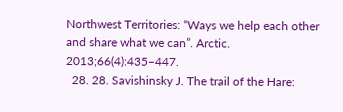Northwest Territories: “Ways we help each other and share what we can”. Arctic. 2013;66(4):435–447.
  28. 28. Savishinsky J. The trail of the Hare: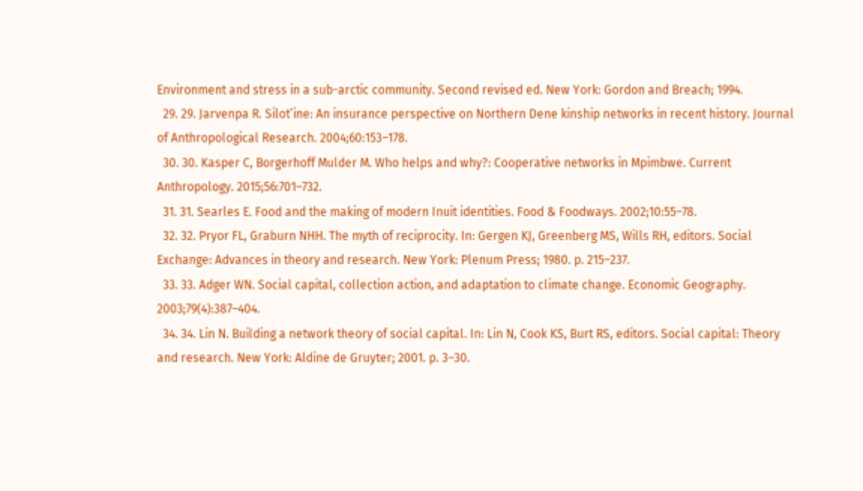Environment and stress in a sub-arctic community. Second revised ed. New York: Gordon and Breach; 1994.
  29. 29. Jarvenpa R. Silot’ine: An insurance perspective on Northern Dene kinship networks in recent history. Journal of Anthropological Research. 2004;60:153–178.
  30. 30. Kasper C, Borgerhoff Mulder M. Who helps and why?: Cooperative networks in Mpimbwe. Current Anthropology. 2015;56:701–732.
  31. 31. Searles E. Food and the making of modern Inuit identities. Food & Foodways. 2002;10:55–78.
  32. 32. Pryor FL, Graburn NHH. The myth of reciprocity. In: Gergen KJ, Greenberg MS, Wills RH, editors. Social Exchange: Advances in theory and research. New York: Plenum Press; 1980. p. 215–237.
  33. 33. Adger WN. Social capital, collection action, and adaptation to climate change. Economic Geography. 2003;79(4):387–404.
  34. 34. Lin N. Building a network theory of social capital. In: Lin N, Cook KS, Burt RS, editors. Social capital: Theory and research. New York: Aldine de Gruyter; 2001. p. 3–30.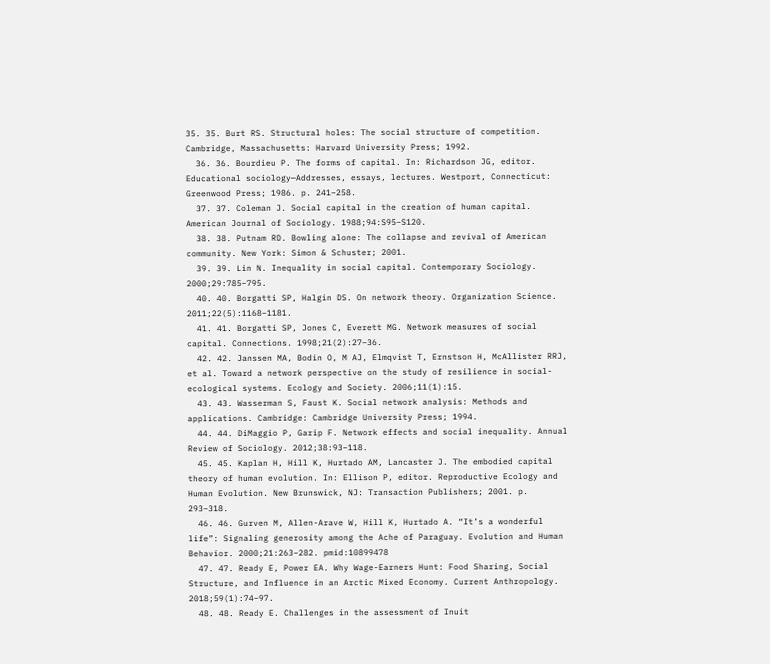35. 35. Burt RS. Structural holes: The social structure of competition. Cambridge, Massachusetts: Harvard University Press; 1992.
  36. 36. Bourdieu P. The forms of capital. In: Richardson JG, editor. Educational sociology—Addresses, essays, lectures. Westport, Connecticut: Greenwood Press; 1986. p. 241–258.
  37. 37. Coleman J. Social capital in the creation of human capital. American Journal of Sociology. 1988;94:S95–S120.
  38. 38. Putnam RD. Bowling alone: The collapse and revival of American community. New York: Simon & Schuster; 2001.
  39. 39. Lin N. Inequality in social capital. Contemporary Sociology. 2000;29:785–795.
  40. 40. Borgatti SP, Halgin DS. On network theory. Organization Science. 2011;22(5):1168–1181.
  41. 41. Borgatti SP, Jones C, Everett MG. Network measures of social capital. Connections. 1998;21(2):27–36.
  42. 42. Janssen MA, Bodin O, M AJ, Elmqvist T, Ernstson H, McAllister RRJ, et al. Toward a network perspective on the study of resilience in social-ecological systems. Ecology and Society. 2006;11(1):15.
  43. 43. Wasserman S, Faust K. Social network analysis: Methods and applications. Cambridge: Cambridge University Press; 1994.
  44. 44. DiMaggio P, Garip F. Network effects and social inequality. Annual Review of Sociology. 2012;38:93–118.
  45. 45. Kaplan H, Hill K, Hurtado AM, Lancaster J. The embodied capital theory of human evolution. In: Ellison P, editor. Reproductive Ecology and Human Evolution. New Brunswick, NJ: Transaction Publishers; 2001. p. 293–318.
  46. 46. Gurven M, Allen-Arave W, Hill K, Hurtado A. “It’s a wonderful life”: Signaling generosity among the Ache of Paraguay. Evolution and Human Behavior. 2000;21:263–282. pmid:10899478
  47. 47. Ready E, Power EA. Why Wage-Earners Hunt: Food Sharing, Social Structure, and Influence in an Arctic Mixed Economy. Current Anthropology. 2018;59(1):74–97.
  48. 48. Ready E. Challenges in the assessment of Inuit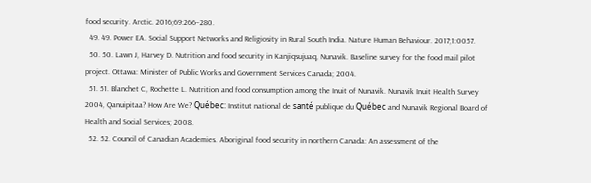food security. Arctic. 2016;69:266–280.
  49. 49. Power EA. Social Support Networks and Religiosity in Rural South India. Nature Human Behaviour. 2017;1:0057.
  50. 50. Lawn J, Harvey D. Nutrition and food security in Kanjiqsujuaq, Nunavik. Baseline survey for the food mail pilot project. Ottawa: Minister of Public Works and Government Services Canada; 2004.
  51. 51. Blanchet C, Rochette L. Nutrition and food consumption among the Inuit of Nunavik. Nunavik Inuit Health Survey 2004, Qanuipitaa? How Are We? Québec: Institut national de santé publique du Québec and Nunavik Regional Board of Health and Social Services; 2008.
  52. 52. Council of Canadian Academies. Aboriginal food security in northern Canada: An assessment of the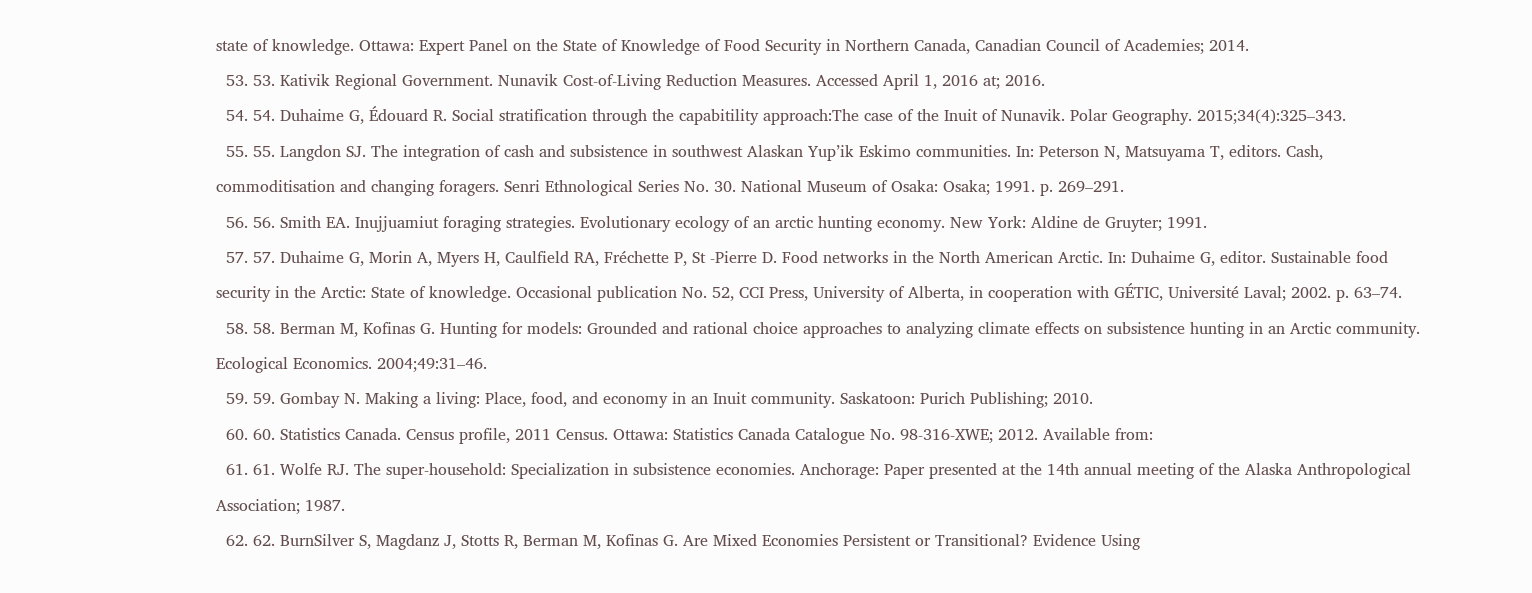state of knowledge. Ottawa: Expert Panel on the State of Knowledge of Food Security in Northern Canada, Canadian Council of Academies; 2014.
  53. 53. Kativik Regional Government. Nunavik Cost-of-Living Reduction Measures. Accessed April 1, 2016 at; 2016.
  54. 54. Duhaime G, Édouard R. Social stratification through the capabitility approach:The case of the Inuit of Nunavik. Polar Geography. 2015;34(4):325–343.
  55. 55. Langdon SJ. The integration of cash and subsistence in southwest Alaskan Yup’ik Eskimo communities. In: Peterson N, Matsuyama T, editors. Cash, commoditisation and changing foragers. Senri Ethnological Series No. 30. National Museum of Osaka: Osaka; 1991. p. 269–291.
  56. 56. Smith EA. Inujjuamiut foraging strategies. Evolutionary ecology of an arctic hunting economy. New York: Aldine de Gruyter; 1991.
  57. 57. Duhaime G, Morin A, Myers H, Caulfield RA, Fréchette P, St -Pierre D. Food networks in the North American Arctic. In: Duhaime G, editor. Sustainable food security in the Arctic: State of knowledge. Occasional publication No. 52, CCI Press, University of Alberta, in cooperation with GÉTIC, Université Laval; 2002. p. 63–74.
  58. 58. Berman M, Kofinas G. Hunting for models: Grounded and rational choice approaches to analyzing climate effects on subsistence hunting in an Arctic community. Ecological Economics. 2004;49:31–46.
  59. 59. Gombay N. Making a living: Place, food, and economy in an Inuit community. Saskatoon: Purich Publishing; 2010.
  60. 60. Statistics Canada. Census profile, 2011 Census. Ottawa: Statistics Canada Catalogue No. 98-316-XWE; 2012. Available from:
  61. 61. Wolfe RJ. The super-household: Specialization in subsistence economies. Anchorage: Paper presented at the 14th annual meeting of the Alaska Anthropological Association; 1987.
  62. 62. BurnSilver S, Magdanz J, Stotts R, Berman M, Kofinas G. Are Mixed Economies Persistent or Transitional? Evidence Using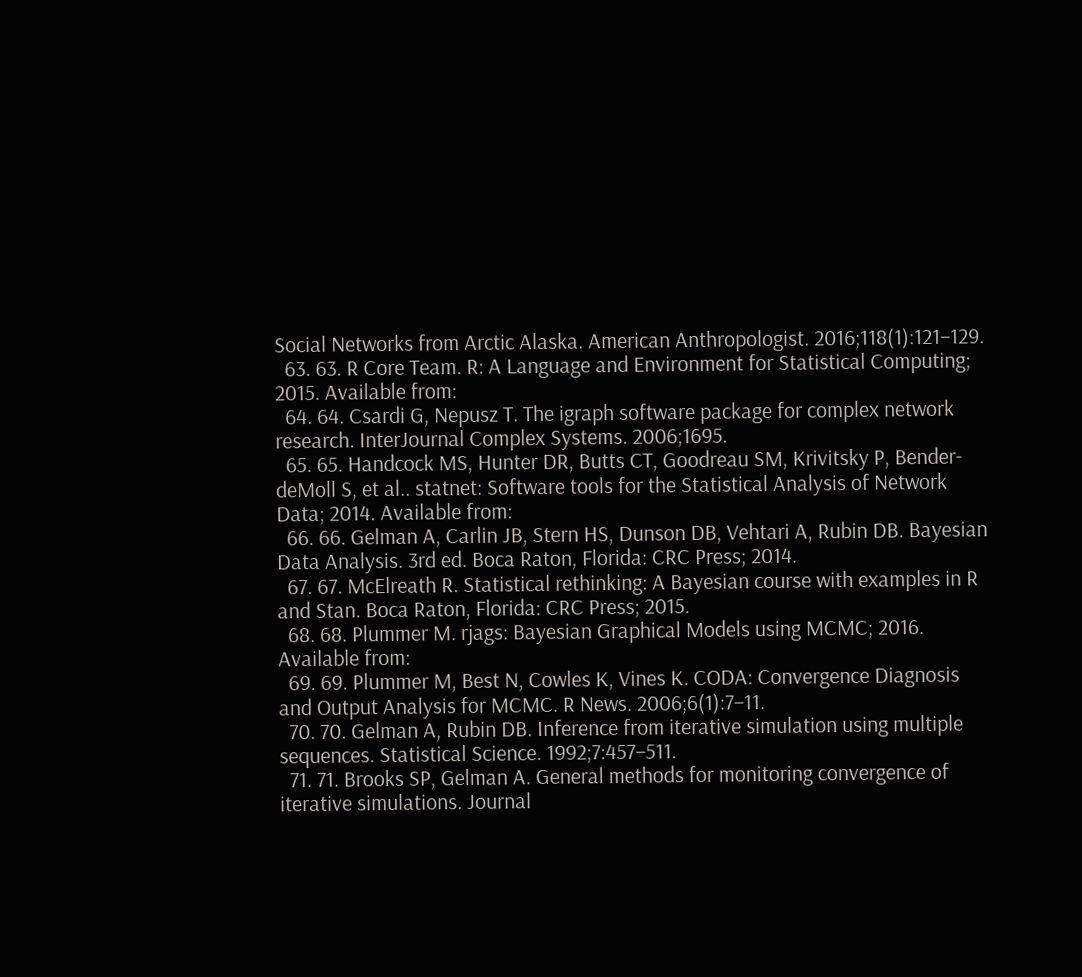Social Networks from Arctic Alaska. American Anthropologist. 2016;118(1):121–129.
  63. 63. R Core Team. R: A Language and Environment for Statistical Computing; 2015. Available from:
  64. 64. Csardi G, Nepusz T. The igraph software package for complex network research. InterJournal Complex Systems. 2006;1695.
  65. 65. Handcock MS, Hunter DR, Butts CT, Goodreau SM, Krivitsky P, Bender-deMoll S, et al.. statnet: Software tools for the Statistical Analysis of Network Data; 2014. Available from:
  66. 66. Gelman A, Carlin JB, Stern HS, Dunson DB, Vehtari A, Rubin DB. Bayesian Data Analysis. 3rd ed. Boca Raton, Florida: CRC Press; 2014.
  67. 67. McElreath R. Statistical rethinking: A Bayesian course with examples in R and Stan. Boca Raton, Florida: CRC Press; 2015.
  68. 68. Plummer M. rjags: Bayesian Graphical Models using MCMC; 2016. Available from:
  69. 69. Plummer M, Best N, Cowles K, Vines K. CODA: Convergence Diagnosis and Output Analysis for MCMC. R News. 2006;6(1):7–11.
  70. 70. Gelman A, Rubin DB. Inference from iterative simulation using multiple sequences. Statistical Science. 1992;7:457–511.
  71. 71. Brooks SP, Gelman A. General methods for monitoring convergence of iterative simulations. Journal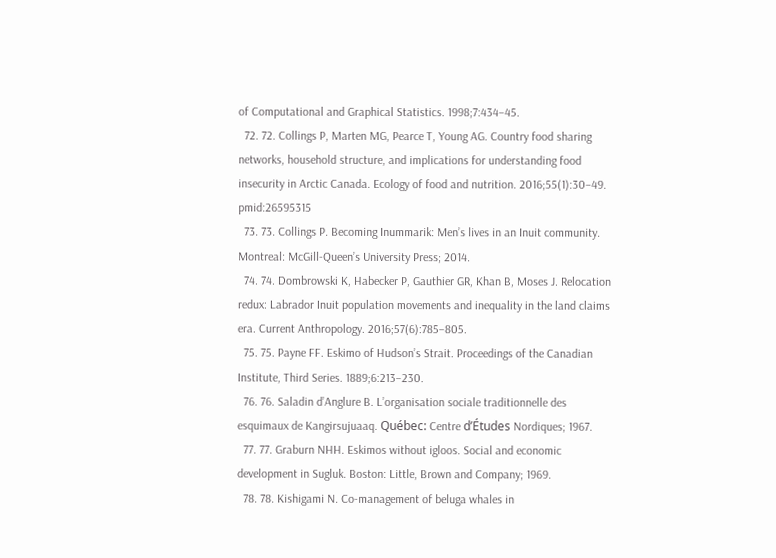of Computational and Graphical Statistics. 1998;7:434–45.
  72. 72. Collings P, Marten MG, Pearce T, Young AG. Country food sharing networks, household structure, and implications for understanding food insecurity in Arctic Canada. Ecology of food and nutrition. 2016;55(1):30–49. pmid:26595315
  73. 73. Collings P. Becoming Inummarik: Men’s lives in an Inuit community. Montreal: McGill-Queen’s University Press; 2014.
  74. 74. Dombrowski K, Habecker P, Gauthier GR, Khan B, Moses J. Relocation redux: Labrador Inuit population movements and inequality in the land claims era. Current Anthropology. 2016;57(6):785–805.
  75. 75. Payne FF. Eskimo of Hudson’s Strait. Proceedings of the Canadian Institute, Third Series. 1889;6:213–230.
  76. 76. Saladin d’Anglure B. L’organisation sociale traditionnelle des esquimaux de Kangirsujuaaq. Québec: Centre d’Études Nordiques; 1967.
  77. 77. Graburn NHH. Eskimos without igloos. Social and economic development in Sugluk. Boston: Little, Brown and Company; 1969.
  78. 78. Kishigami N. Co-management of beluga whales in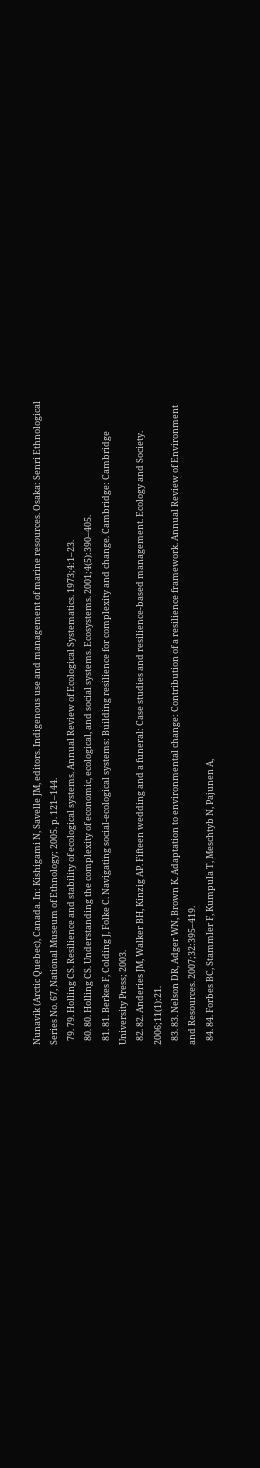Nunavik (Arctic Quebec), Canada. In: Kishigami N, Savelle JM, editors. Indigenous use and management of marine resources. Osaka: Senri Ethnological Series No. 67, National Museum of Ethnology; 2005. p. 121–144.
  79. 79. Holling CS. Resilience and stability of ecological systems. Annual Review of Ecological Systematics. 1973;4:1–23.
  80. 80. Holling CS. Understanding the complexity of economic, ecological, and social systems. Ecosystems. 2001;4(5):390–405.
  81. 81. Berkes F, Colding J, Folke C. Navigating social-ecological systems: Building resilience for complexity and change. Cambridge: Cambridge University Press; 2003.
  82. 82. Anderies JM, Walker BH, Kinzig AP. Fifteen wedding and a funeral: Case studies and resilience-based management. Ecology and Society. 2006;11(1):21.
  83. 83. Nelson DR, Adger WN, Brown K. Adaptation to environmental change: Contribution of a resilience framework. Annual Review of Environment and Resources. 2007;32:395–419.
  84. 84. Forbes BC, Stammler F, Kumpula T, Meschtyb N, Pajunen A,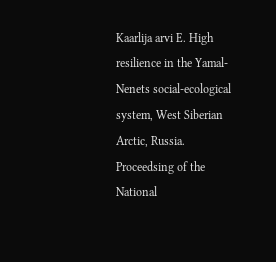Kaarlija arvi E. High resilience in the Yamal-Nenets social-ecological system, West Siberian Arctic, Russia. Proceedsing of the National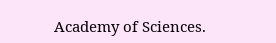Academy of Sciences.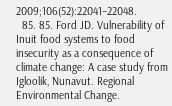2009;106(52):22041–22048.
  85. 85. Ford JD. Vulnerability of Inuit food systems to food insecurity as a consequence of climate change: A case study from Igloolik, Nunavut. Regional Environmental Change.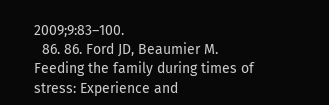2009;9:83–100.
  86. 86. Ford JD, Beaumier M. Feeding the family during times of stress: Experience and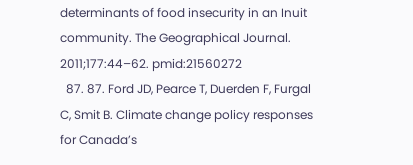determinants of food insecurity in an Inuit community. The Geographical Journal. 2011;177:44–62. pmid:21560272
  87. 87. Ford JD, Pearce T, Duerden F, Furgal C, Smit B. Climate change policy responses for Canada’s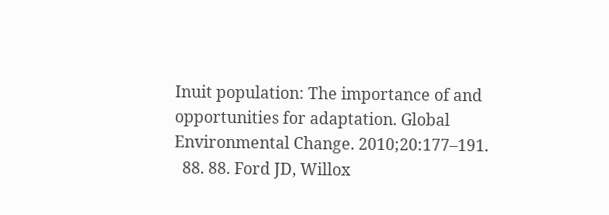Inuit population: The importance of and opportunities for adaptation. Global Environmental Change. 2010;20:177–191.
  88. 88. Ford JD, Willox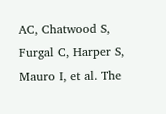AC, Chatwood S, Furgal C, Harper S, Mauro I, et al. The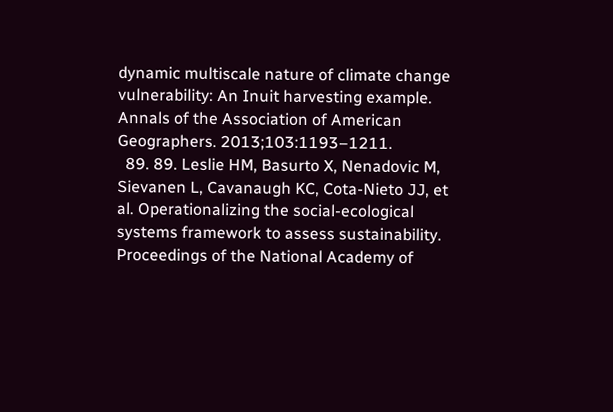dynamic multiscale nature of climate change vulnerability: An Inuit harvesting example. Annals of the Association of American Geographers. 2013;103:1193–1211.
  89. 89. Leslie HM, Basurto X, Nenadovic M, Sievanen L, Cavanaugh KC, Cota-Nieto JJ, et al. Operationalizing the social-ecological systems framework to assess sustainability. Proceedings of the National Academy of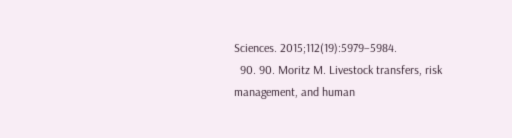Sciences. 2015;112(19):5979–5984.
  90. 90. Moritz M. Livestock transfers, risk management, and human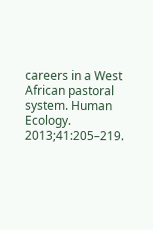careers in a West African pastoral system. Human Ecology. 2013;41:205–219.